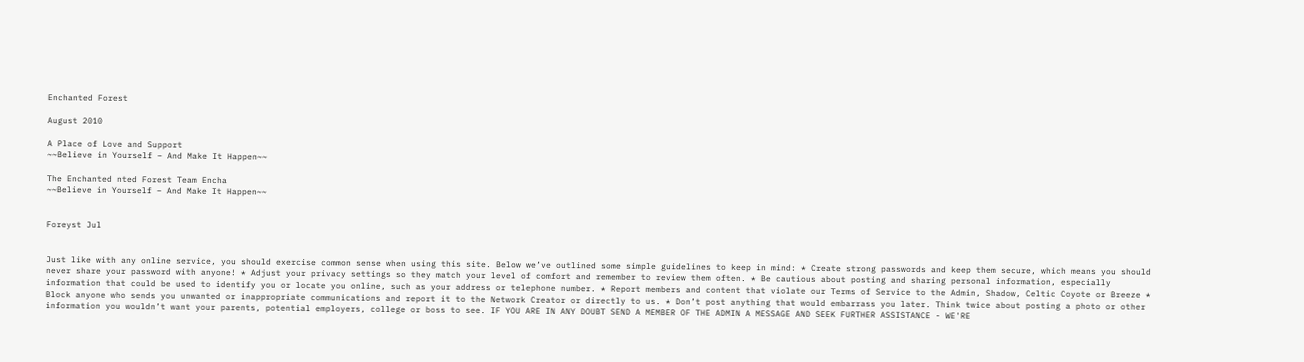Enchanted Forest

August 2010

A Place of Love and Support
~~Believe in Yourself – And Make It Happen~~

The Enchanted nted Forest Team Encha
~~Believe in Yourself – And Make It Happen~~


Foreyst Jul


Just like with any online service, you should exercise common sense when using this site. Below we’ve outlined some simple guidelines to keep in mind: * Create strong passwords and keep them secure, which means you should never share your password with anyone! * Adjust your privacy settings so they match your level of comfort and remember to review them often. * Be cautious about posting and sharing personal information, especially information that could be used to identify you or locate you online, such as your address or telephone number. * Report members and content that violate our Terms of Service to the Admin, Shadow, Celtic Coyote or Breeze * Block anyone who sends you unwanted or inappropriate communications and report it to the Network Creator or directly to us. * Don’t post anything that would embarrass you later. Think twice about posting a photo or other information you wouldn’t want your parents, potential employers, college or boss to see. IF YOU ARE IN ANY DOUBT SEND A MEMBER OF THE ADMIN A MESSAGE AND SEEK FURTHER ASSISTANCE - WE'RE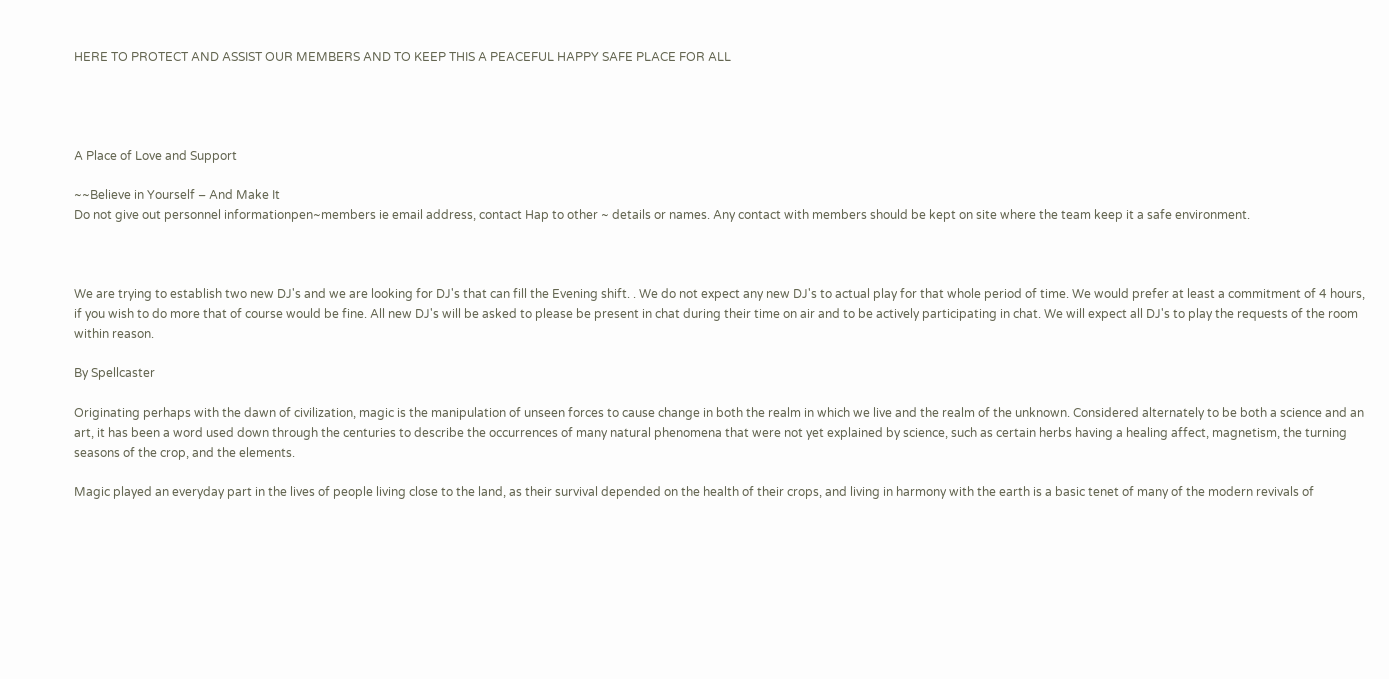HERE TO PROTECT AND ASSIST OUR MEMBERS AND TO KEEP THIS A PEACEFUL HAPPY SAFE PLACE FOR ALL




A Place of Love and Support

~~Believe in Yourself – And Make It
Do not give out personnel informationpen~members ie email address, contact Hap to other ~ details or names. Any contact with members should be kept on site where the team keep it a safe environment.



We are trying to establish two new DJ's and we are looking for DJ's that can fill the Evening shift. . We do not expect any new DJ's to actual play for that whole period of time. We would prefer at least a commitment of 4 hours, if you wish to do more that of course would be fine. All new DJ's will be asked to please be present in chat during their time on air and to be actively participating in chat. We will expect all DJ's to play the requests of the room within reason.

By Spellcaster

Originating perhaps with the dawn of civilization, magic is the manipulation of unseen forces to cause change in both the realm in which we live and the realm of the unknown. Considered alternately to be both a science and an art, it has been a word used down through the centuries to describe the occurrences of many natural phenomena that were not yet explained by science, such as certain herbs having a healing affect, magnetism, the turning seasons of the crop, and the elements.

Magic played an everyday part in the lives of people living close to the land, as their survival depended on the health of their crops, and living in harmony with the earth is a basic tenet of many of the modern revivals of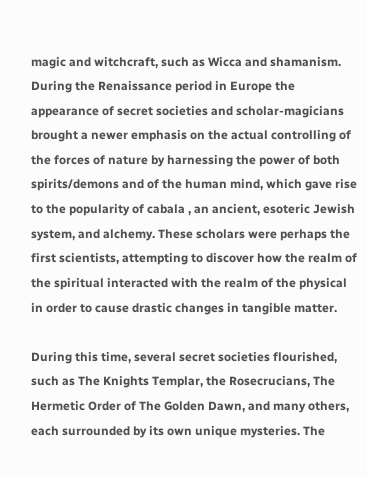magic and witchcraft, such as Wicca and shamanism. During the Renaissance period in Europe the appearance of secret societies and scholar-magicians brought a newer emphasis on the actual controlling of the forces of nature by harnessing the power of both spirits/demons and of the human mind, which gave rise to the popularity of cabala , an ancient, esoteric Jewish system, and alchemy. These scholars were perhaps the first scientists, attempting to discover how the realm of the spiritual interacted with the realm of the physical in order to cause drastic changes in tangible matter.

During this time, several secret societies flourished, such as The Knights Templar, the Rosecrucians, The Hermetic Order of The Golden Dawn, and many others, each surrounded by its own unique mysteries. The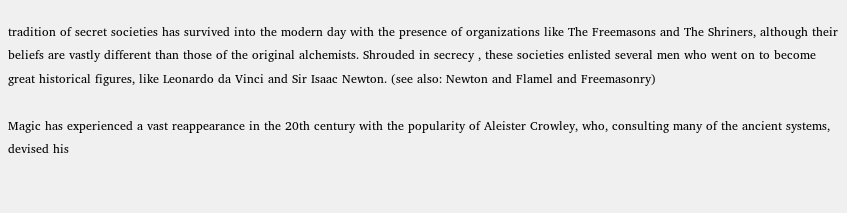tradition of secret societies has survived into the modern day with the presence of organizations like The Freemasons and The Shriners, although their beliefs are vastly different than those of the original alchemists. Shrouded in secrecy , these societies enlisted several men who went on to become great historical figures, like Leonardo da Vinci and Sir Isaac Newton. (see also: Newton and Flamel and Freemasonry)

Magic has experienced a vast reappearance in the 20th century with the popularity of Aleister Crowley, who, consulting many of the ancient systems, devised his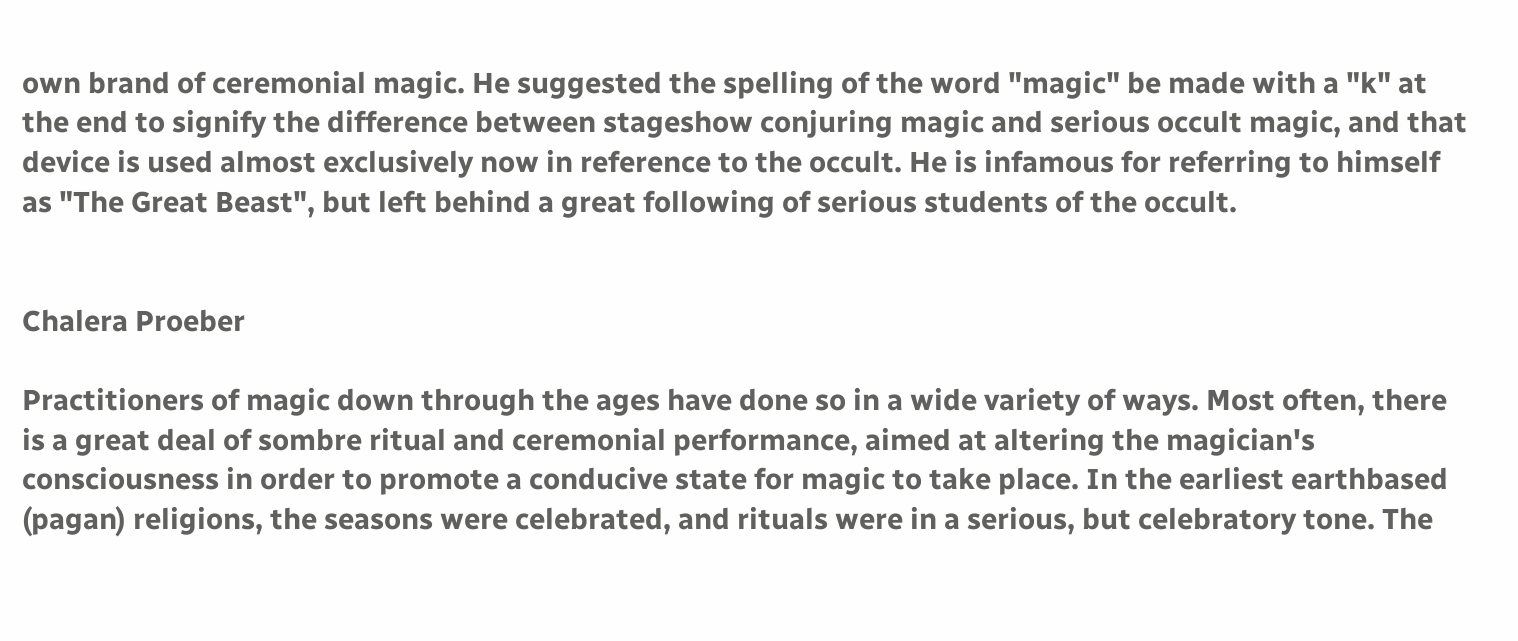own brand of ceremonial magic. He suggested the spelling of the word "magic" be made with a "k" at the end to signify the difference between stageshow conjuring magic and serious occult magic, and that device is used almost exclusively now in reference to the occult. He is infamous for referring to himself as "The Great Beast", but left behind a great following of serious students of the occult.


Chalera Proeber

Practitioners of magic down through the ages have done so in a wide variety of ways. Most often, there is a great deal of sombre ritual and ceremonial performance, aimed at altering the magician's consciousness in order to promote a conducive state for magic to take place. In the earliest earthbased (pagan) religions, the seasons were celebrated, and rituals were in a serious, but celebratory tone. The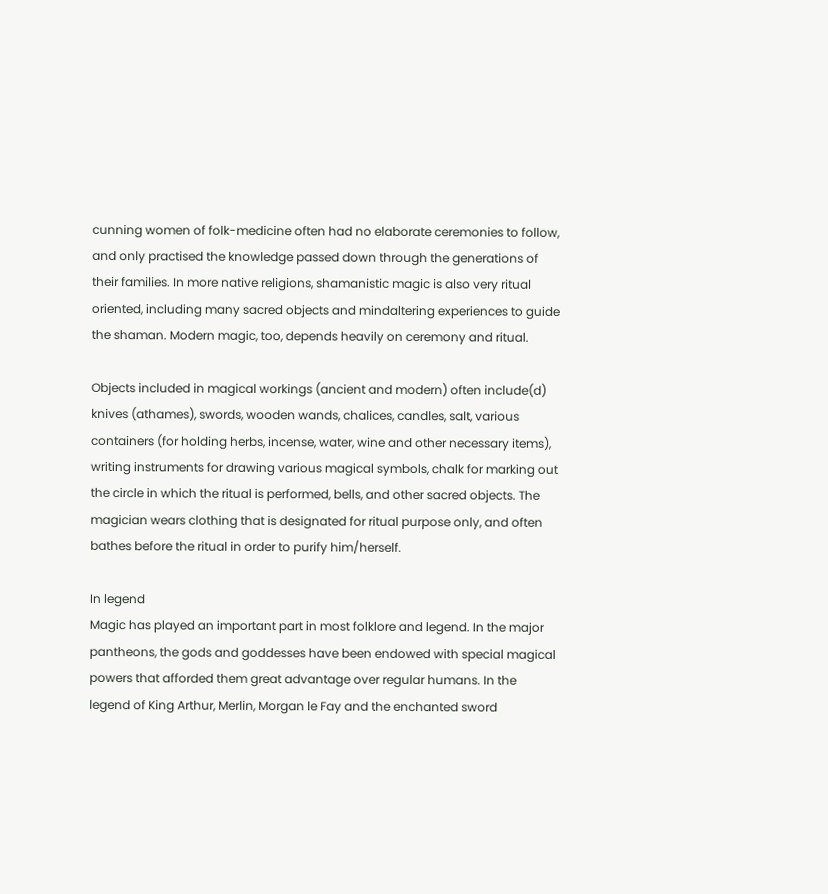cunning women of folk-medicine often had no elaborate ceremonies to follow, and only practised the knowledge passed down through the generations of their families. In more native religions, shamanistic magic is also very ritual oriented, including many sacred objects and mindaltering experiences to guide the shaman. Modern magic, too, depends heavily on ceremony and ritual.

Objects included in magical workings (ancient and modern) often include(d) knives (athames), swords, wooden wands, chalices, candles, salt, various containers (for holding herbs, incense, water, wine and other necessary items), writing instruments for drawing various magical symbols, chalk for marking out the circle in which the ritual is performed, bells, and other sacred objects. The magician wears clothing that is designated for ritual purpose only, and often bathes before the ritual in order to purify him/herself.

In legend
Magic has played an important part in most folklore and legend. In the major pantheons, the gods and goddesses have been endowed with special magical powers that afforded them great advantage over regular humans. In the legend of King Arthur, Merlin, Morgan le Fay and the enchanted sword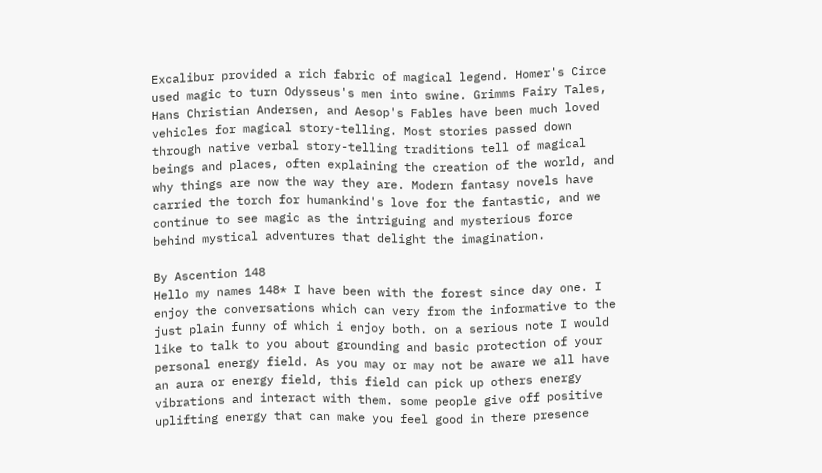Excalibur provided a rich fabric of magical legend. Homer's Circe used magic to turn Odysseus's men into swine. Grimms Fairy Tales, Hans Christian Andersen, and Aesop's Fables have been much loved vehicles for magical story-telling. Most stories passed down through native verbal story-telling traditions tell of magical beings and places, often explaining the creation of the world, and why things are now the way they are. Modern fantasy novels have carried the torch for humankind's love for the fantastic, and we continue to see magic as the intriguing and mysterious force behind mystical adventures that delight the imagination.

By Ascention 148
Hello my names 148* I have been with the forest since day one. I enjoy the conversations which can very from the informative to the just plain funny of which i enjoy both. on a serious note I would like to talk to you about grounding and basic protection of your personal energy field. As you may or may not be aware we all have an aura or energy field, this field can pick up others energy vibrations and interact with them. some people give off positive uplifting energy that can make you feel good in there presence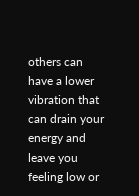others can have a lower vibration that can drain your energy and leave you feeling low or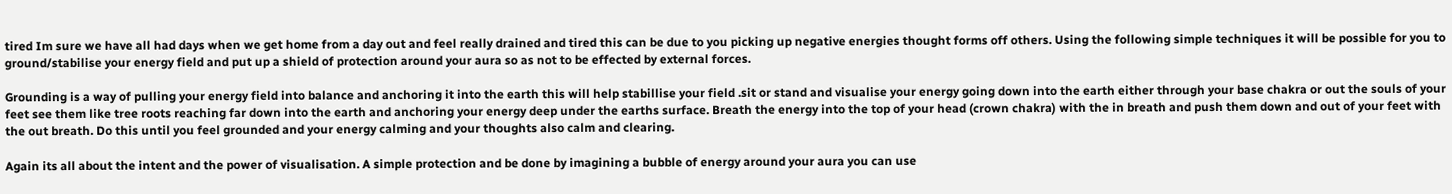tired Im sure we have all had days when we get home from a day out and feel really drained and tired this can be due to you picking up negative energies thought forms off others. Using the following simple techniques it will be possible for you to ground/stabilise your energy field and put up a shield of protection around your aura so as not to be effected by external forces.

Grounding is a way of pulling your energy field into balance and anchoring it into the earth this will help stabillise your field .sit or stand and visualise your energy going down into the earth either through your base chakra or out the souls of your feet see them like tree roots reaching far down into the earth and anchoring your energy deep under the earths surface. Breath the energy into the top of your head (crown chakra) with the in breath and push them down and out of your feet with the out breath. Do this until you feel grounded and your energy calming and your thoughts also calm and clearing.

Again its all about the intent and the power of visualisation. A simple protection and be done by imagining a bubble of energy around your aura you can use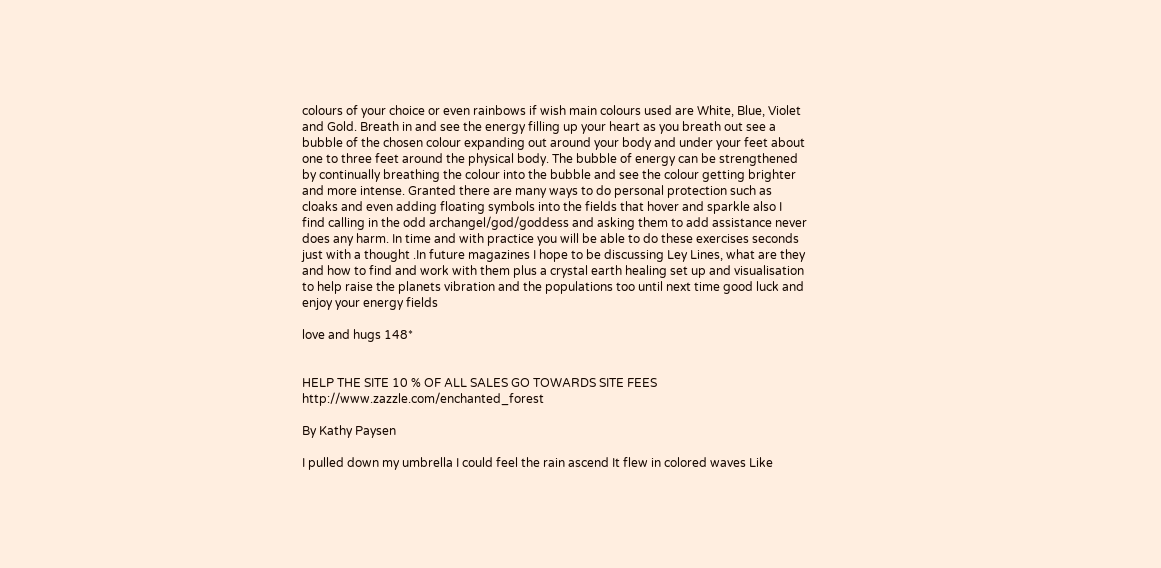colours of your choice or even rainbows if wish main colours used are White, Blue, Violet and Gold. Breath in and see the energy filling up your heart as you breath out see a bubble of the chosen colour expanding out around your body and under your feet about one to three feet around the physical body. The bubble of energy can be strengthened by continually breathing the colour into the bubble and see the colour getting brighter and more intense. Granted there are many ways to do personal protection such as cloaks and even adding floating symbols into the fields that hover and sparkle also I find calling in the odd archangel/god/goddess and asking them to add assistance never does any harm. In time and with practice you will be able to do these exercises seconds just with a thought .In future magazines I hope to be discussing Ley Lines, what are they and how to find and work with them plus a crystal earth healing set up and visualisation to help raise the planets vibration and the populations too until next time good luck and enjoy your energy fields

love and hugs 148*


HELP THE SITE 10 % OF ALL SALES GO TOWARDS SITE FEES http://www.zazzle.com/enchanted_forest

By Kathy Paysen

I pulled down my umbrella I could feel the rain ascend It flew in colored waves Like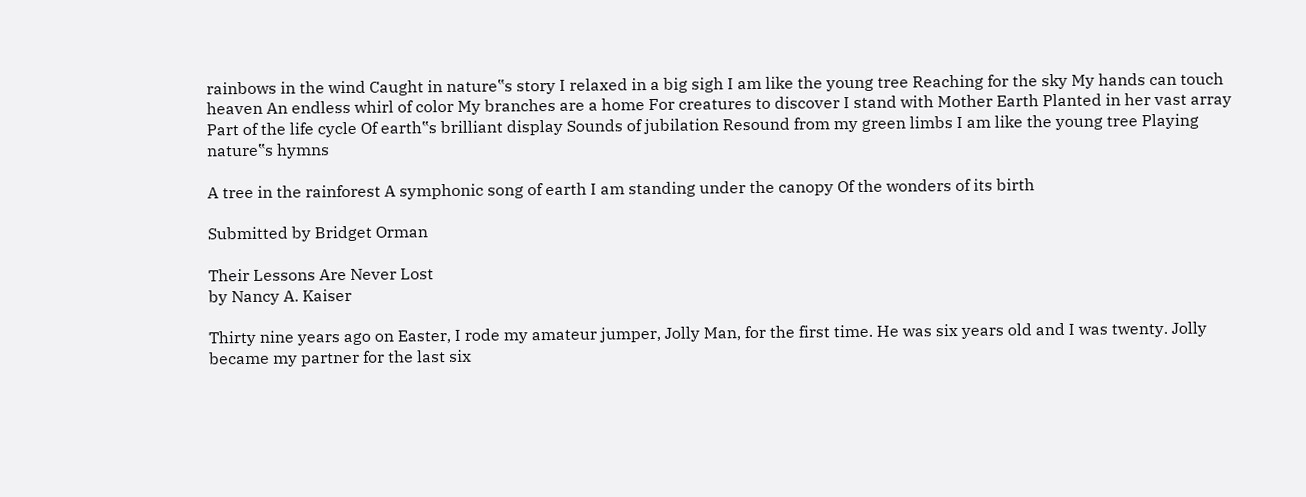rainbows in the wind Caught in nature‟s story I relaxed in a big sigh I am like the young tree Reaching for the sky My hands can touch heaven An endless whirl of color My branches are a home For creatures to discover I stand with Mother Earth Planted in her vast array Part of the life cycle Of earth‟s brilliant display Sounds of jubilation Resound from my green limbs I am like the young tree Playing nature‟s hymns

A tree in the rainforest A symphonic song of earth I am standing under the canopy Of the wonders of its birth

Submitted by Bridget Orman

Their Lessons Are Never Lost
by Nancy A. Kaiser

Thirty nine years ago on Easter, I rode my amateur jumper, Jolly Man, for the first time. He was six years old and I was twenty. Jolly became my partner for the last six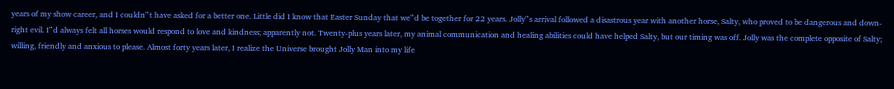years of my show career, and I couldn‟t have asked for a better one. Little did I know that Easter Sunday that we‟d be together for 22 years. Jolly‟s arrival followed a disastrous year with another horse, Salty, who proved to be dangerous and down-right evil. I‟d always felt all horses would respond to love and kindness; apparently not. Twenty-plus years later, my animal communication and healing abilities could have helped Salty, but our timing was off. Jolly was the complete opposite of Salty; willing, friendly and anxious to please. Almost forty years later, I realize the Universe brought Jolly Man into my life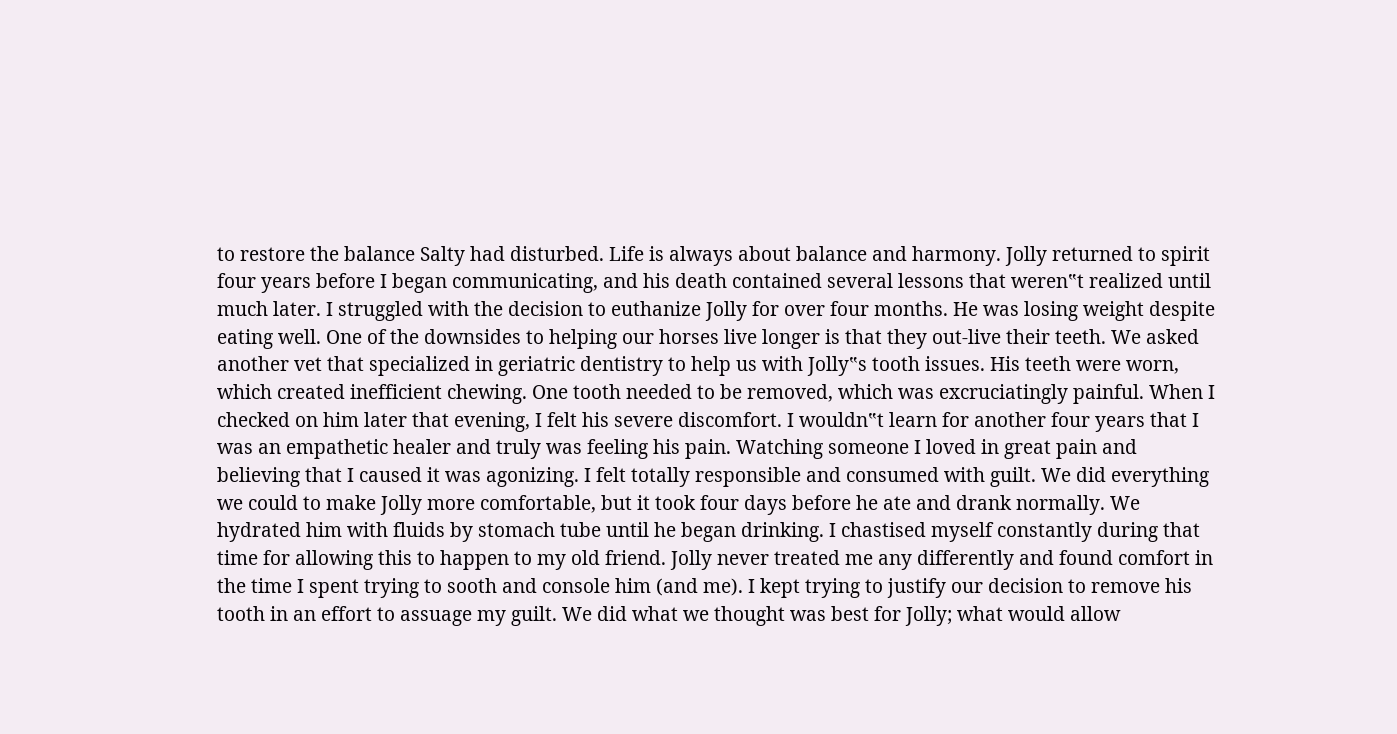to restore the balance Salty had disturbed. Life is always about balance and harmony. Jolly returned to spirit four years before I began communicating, and his death contained several lessons that weren‟t realized until much later. I struggled with the decision to euthanize Jolly for over four months. He was losing weight despite eating well. One of the downsides to helping our horses live longer is that they out-live their teeth. We asked another vet that specialized in geriatric dentistry to help us with Jolly‟s tooth issues. His teeth were worn, which created inefficient chewing. One tooth needed to be removed, which was excruciatingly painful. When I checked on him later that evening, I felt his severe discomfort. I wouldn‟t learn for another four years that I was an empathetic healer and truly was feeling his pain. Watching someone I loved in great pain and believing that I caused it was agonizing. I felt totally responsible and consumed with guilt. We did everything we could to make Jolly more comfortable, but it took four days before he ate and drank normally. We hydrated him with fluids by stomach tube until he began drinking. I chastised myself constantly during that time for allowing this to happen to my old friend. Jolly never treated me any differently and found comfort in the time I spent trying to sooth and console him (and me). I kept trying to justify our decision to remove his tooth in an effort to assuage my guilt. We did what we thought was best for Jolly; what would allow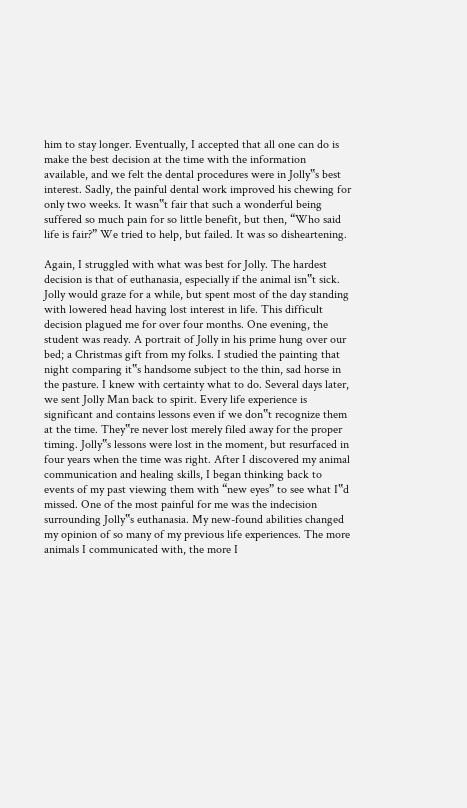him to stay longer. Eventually, I accepted that all one can do is make the best decision at the time with the information available, and we felt the dental procedures were in Jolly‟s best interest. Sadly, the painful dental work improved his chewing for only two weeks. It wasn‟t fair that such a wonderful being suffered so much pain for so little benefit, but then, “Who said life is fair?” We tried to help, but failed. It was so disheartening.

Again, I struggled with what was best for Jolly. The hardest decision is that of euthanasia, especially if the animal isn‟t sick. Jolly would graze for a while, but spent most of the day standing with lowered head having lost interest in life. This difficult decision plagued me for over four months. One evening, the student was ready. A portrait of Jolly in his prime hung over our bed; a Christmas gift from my folks. I studied the painting that night comparing it‟s handsome subject to the thin, sad horse in the pasture. I knew with certainty what to do. Several days later, we sent Jolly Man back to spirit. Every life experience is significant and contains lessons even if we don‟t recognize them at the time. They‟re never lost merely filed away for the proper timing. Jolly‟s lessons were lost in the moment, but resurfaced in four years when the time was right. After I discovered my animal communication and healing skills, I began thinking back to events of my past viewing them with “new eyes” to see what I‟d missed. One of the most painful for me was the indecision surrounding Jolly‟s euthanasia. My new-found abilities changed my opinion of so many of my previous life experiences. The more animals I communicated with, the more I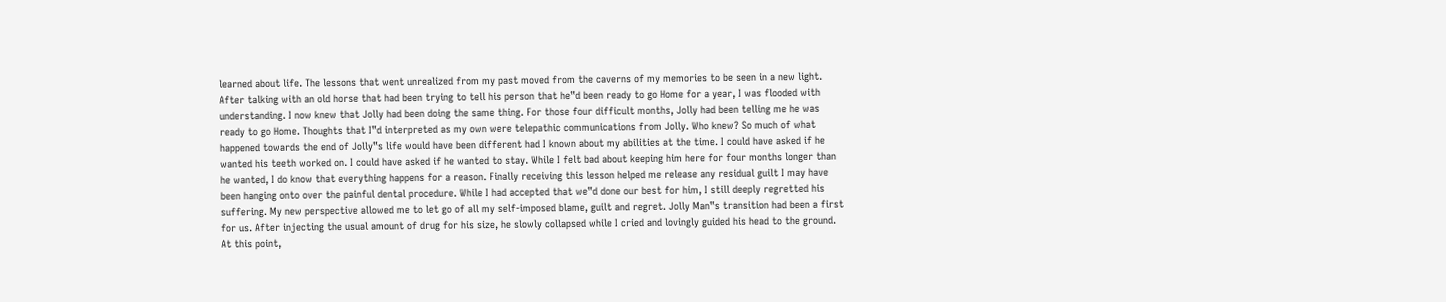learned about life. The lessons that went unrealized from my past moved from the caverns of my memories to be seen in a new light. After talking with an old horse that had been trying to tell his person that he‟d been ready to go Home for a year, I was flooded with understanding. I now knew that Jolly had been doing the same thing. For those four difficult months, Jolly had been telling me he was ready to go Home. Thoughts that I‟d interpreted as my own were telepathic communications from Jolly. Who knew? So much of what happened towards the end of Jolly‟s life would have been different had I known about my abilities at the time. I could have asked if he wanted his teeth worked on. I could have asked if he wanted to stay. While I felt bad about keeping him here for four months longer than he wanted, I do know that everything happens for a reason. Finally receiving this lesson helped me release any residual guilt I may have been hanging onto over the painful dental procedure. While I had accepted that we‟d done our best for him, I still deeply regretted his suffering. My new perspective allowed me to let go of all my self-imposed blame, guilt and regret. Jolly Man‟s transition had been a first for us. After injecting the usual amount of drug for his size, he slowly collapsed while I cried and lovingly guided his head to the ground. At this point,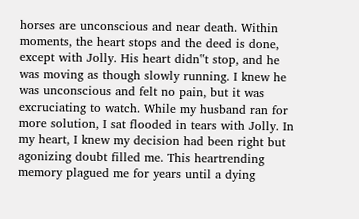horses are unconscious and near death. Within moments, the heart stops and the deed is done, except with Jolly. His heart didn‟t stop, and he was moving as though slowly running. I knew he was unconscious and felt no pain, but it was excruciating to watch. While my husband ran for more solution, I sat flooded in tears with Jolly. In my heart, I knew my decision had been right but agonizing doubt filled me. This heartrending memory plagued me for years until a dying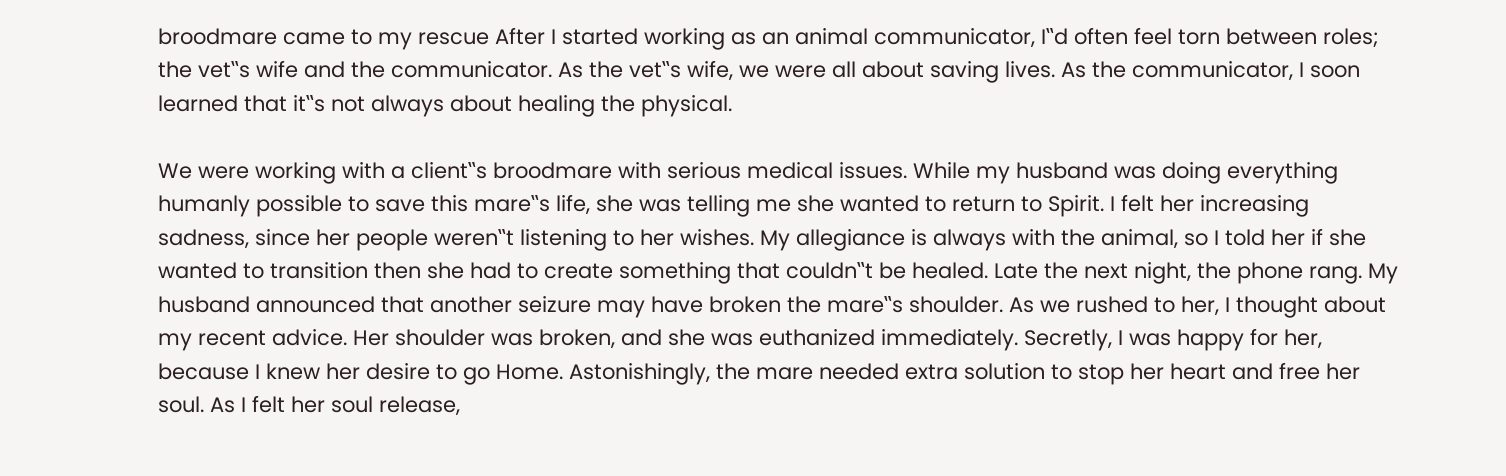broodmare came to my rescue After I started working as an animal communicator, I‟d often feel torn between roles; the vet‟s wife and the communicator. As the vet‟s wife, we were all about saving lives. As the communicator, I soon learned that it‟s not always about healing the physical.

We were working with a client‟s broodmare with serious medical issues. While my husband was doing everything humanly possible to save this mare‟s life, she was telling me she wanted to return to Spirit. I felt her increasing sadness, since her people weren‟t listening to her wishes. My allegiance is always with the animal, so I told her if she wanted to transition then she had to create something that couldn‟t be healed. Late the next night, the phone rang. My husband announced that another seizure may have broken the mare‟s shoulder. As we rushed to her, I thought about my recent advice. Her shoulder was broken, and she was euthanized immediately. Secretly, I was happy for her, because I knew her desire to go Home. Astonishingly, the mare needed extra solution to stop her heart and free her soul. As I felt her soul release,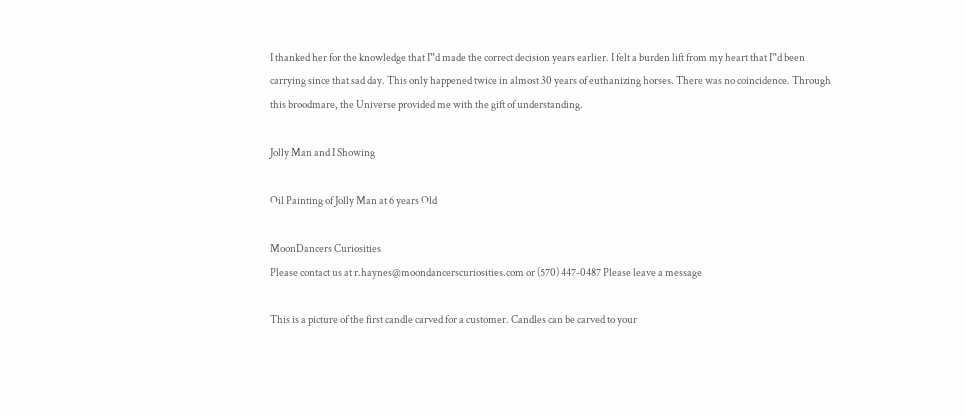I thanked her for the knowledge that I‟d made the correct decision years earlier. I felt a burden lift from my heart that I‟d been carrying since that sad day. This only happened twice in almost 30 years of euthanizing horses. There was no coincidence. Through this broodmare, the Universe provided me with the gift of understanding.

Jolly Man and I Showing

Oil Painting of Jolly Man at 6 years Old

MoonDancers Curiosities
Please contact us at r.haynes@moondancerscuriosities.com or (570) 447-0487 Please leave a message

This is a picture of the first candle carved for a customer. Candles can be carved to your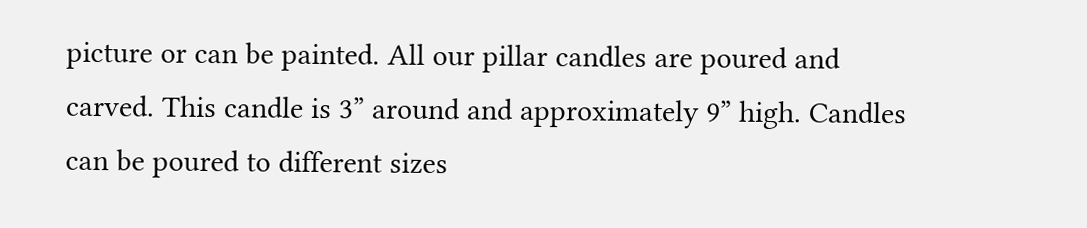picture or can be painted. All our pillar candles are poured and carved. This candle is 3” around and approximately 9” high. Candles can be poured to different sizes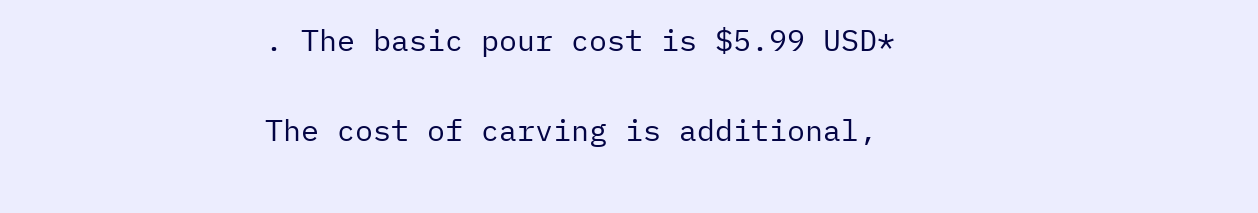. The basic pour cost is $5.99 USD*

The cost of carving is additional,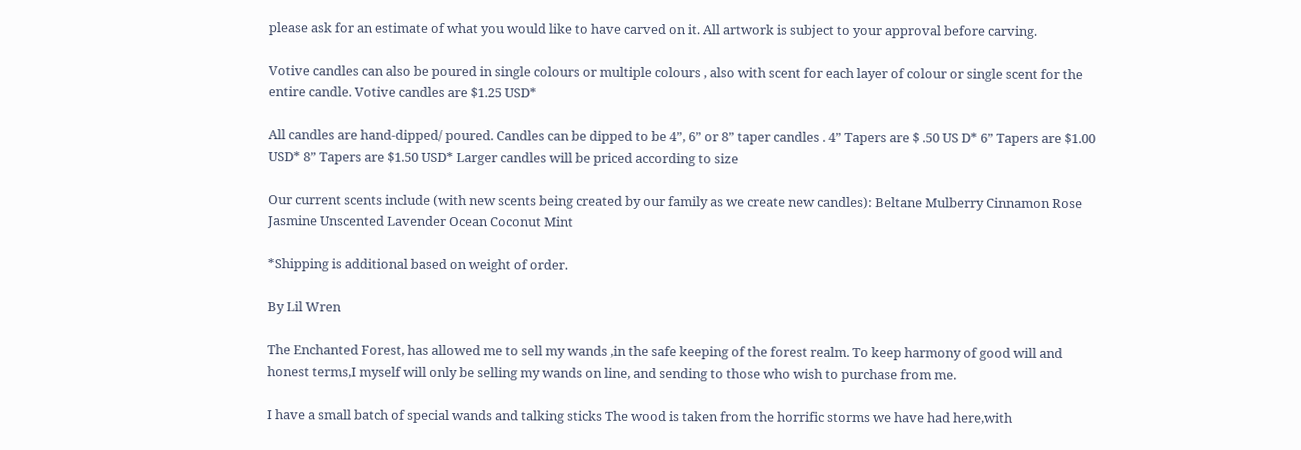please ask for an estimate of what you would like to have carved on it. All artwork is subject to your approval before carving.

Votive candles can also be poured in single colours or multiple colours , also with scent for each layer of colour or single scent for the entire candle. Votive candles are $1.25 USD*

All candles are hand-dipped/ poured. Candles can be dipped to be 4”, 6” or 8” taper candles . 4” Tapers are $ .50 US D* 6” Tapers are $1.00 USD* 8” Tapers are $1.50 USD* Larger candles will be priced according to size

Our current scents include (with new scents being created by our family as we create new candles): Beltane Mulberry Cinnamon Rose Jasmine Unscented Lavender Ocean Coconut Mint

*Shipping is additional based on weight of order.

By Lil Wren

The Enchanted Forest, has allowed me to sell my wands ,in the safe keeping of the forest realm. To keep harmony of good will and honest terms,I myself will only be selling my wands on line, and sending to those who wish to purchase from me.

I have a small batch of special wands and talking sticks The wood is taken from the horrific storms we have had here,with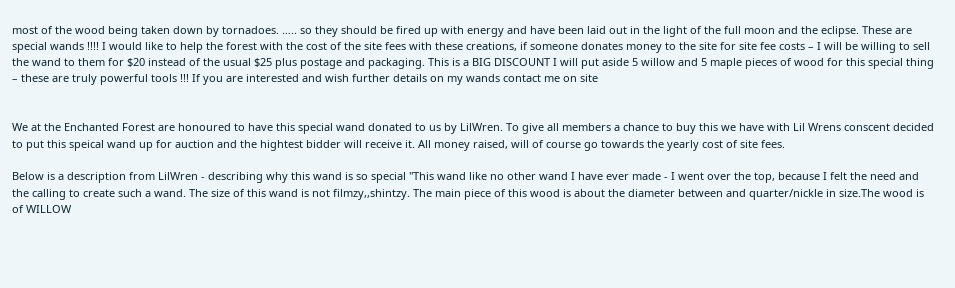most of the wood being taken down by tornadoes. ….. so they should be fired up with energy and have been laid out in the light of the full moon and the eclipse. These are special wands !!!! I would like to help the forest with the cost of the site fees with these creations, if someone donates money to the site for site fee costs – I will be willing to sell the wand to them for $20 instead of the usual $25 plus postage and packaging. This is a BIG DISCOUNT I will put aside 5 willow and 5 maple pieces of wood for this special thing – these are truly powerful tools !!! If you are interested and wish further details on my wands contact me on site


We at the Enchanted Forest are honoured to have this special wand donated to us by LilWren. To give all members a chance to buy this we have with Lil Wrens conscent decided to put this speical wand up for auction and the hightest bidder will receive it. All money raised, will of course go towards the yearly cost of site fees.

Below is a description from LilWren - describing why this wand is so special "This wand like no other wand I have ever made - I went over the top, because I felt the need and the calling to create such a wand. The size of this wand is not filmzy,,shintzy. The main piece of this wood is about the diameter between and quarter/nickle in size.The wood is of WILLOW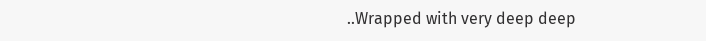..Wrapped with very deep deep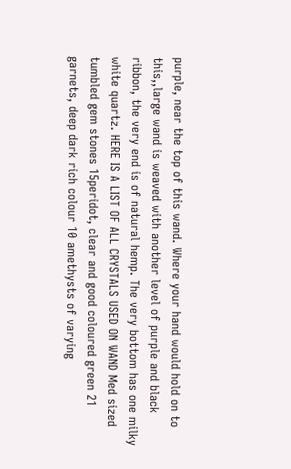purple, near the top of this wand. Where your hand would hold on to this,,large wand is weaved with another level of purple and black ribbon, the very end is of natural hemp. The very bottom has one milky white quartz. HERE IS A LIST OF ALL CRYSTALS USED ON WAND Med sized tumbled gem stones 15peridot, clear and good coloured green 21 garnets, deep dark rich colour 10 amethysts of varying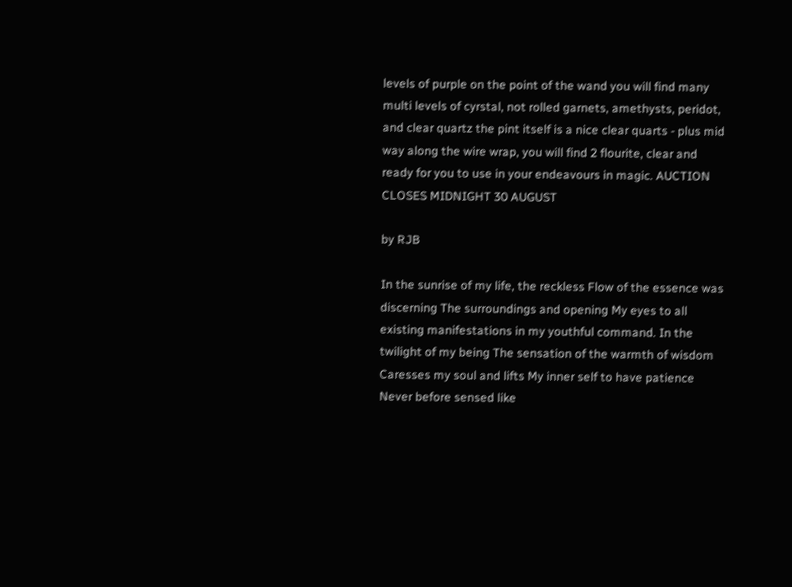levels of purple on the point of the wand you will find many multi levels of cyrstal, not rolled garnets, amethysts, peridot, and clear quartz the pint itself is a nice clear quarts - plus mid way along the wire wrap, you will find 2 flourite, clear and ready for you to use in your endeavours in magic. AUCTION CLOSES MIDNIGHT 30 AUGUST

by RJB

In the sunrise of my life, the reckless Flow of the essence was discerning The surroundings and opening My eyes to all existing manifestations in my youthful command. In the twilight of my being The sensation of the warmth of wisdom Caresses my soul and lifts My inner self to have patience Never before sensed like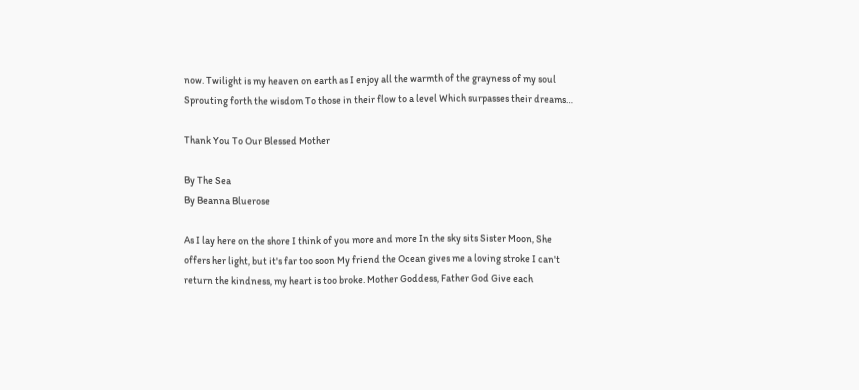now. Twilight is my heaven on earth as I enjoy all the warmth of the grayness of my soul Sprouting forth the wisdom To those in their flow to a level Which surpasses their dreams…

Thank You To Our Blessed Mother

By The Sea
By Beanna Bluerose

As I lay here on the shore I think of you more and more In the sky sits Sister Moon, She offers her light, but it's far too soon My friend the Ocean gives me a loving stroke I can't return the kindness, my heart is too broke. Mother Goddess, Father God Give each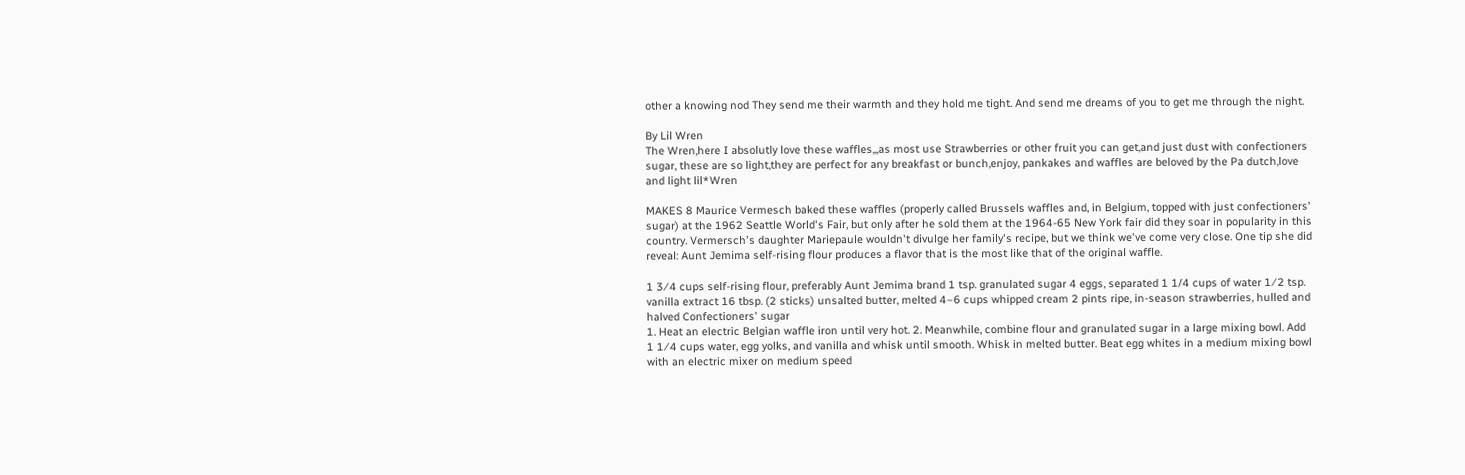other a knowing nod They send me their warmth and they hold me tight. And send me dreams of you to get me through the night.

By Lil Wren
The Wren,here I absolutly love these waffles,,,as most use Strawberries or other fruit you can get,and just dust with confectioners sugar, these are so light,they are perfect for any breakfast or bunch,enjoy, pankakes and waffles are beloved by the Pa dutch,love and light lil*Wren

MAKES 8 Maurice Vermesch baked these waffles (properly called Brussels waffles and, in Belgium, topped with just confectioners' sugar) at the 1962 Seattle World's Fair, but only after he sold them at the 1964-65 New York fair did they soar in popularity in this country. Vermersch's daughter Mariepaule wouldn't divulge her family's recipe, but we think we've come very close. One tip she did reveal: Aunt Jemima self-rising flour produces a flavor that is the most like that of the original waffle.

1 3⁄4 cups self-rising flour, preferably Aunt Jemima brand 1 tsp. granulated sugar 4 eggs, separated 1 1/4 cups of water 1⁄2 tsp. vanilla extract 16 tbsp. (2 sticks) unsalted butter, melted 4–6 cups whipped cream 2 pints ripe, in-season strawberries, hulled and halved Confectioners' sugar
1. Heat an electric Belgian waffle iron until very hot. 2. Meanwhile, combine flour and granulated sugar in a large mixing bowl. Add 1 1⁄4 cups water, egg yolks, and vanilla and whisk until smooth. Whisk in melted butter. Beat egg whites in a medium mixing bowl with an electric mixer on medium speed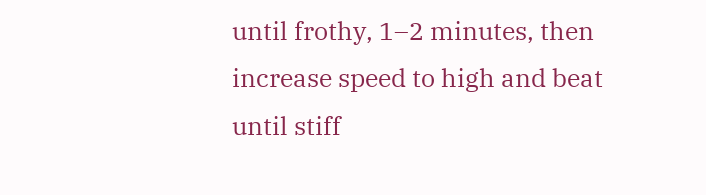until frothy, 1–2 minutes, then increase speed to high and beat until stiff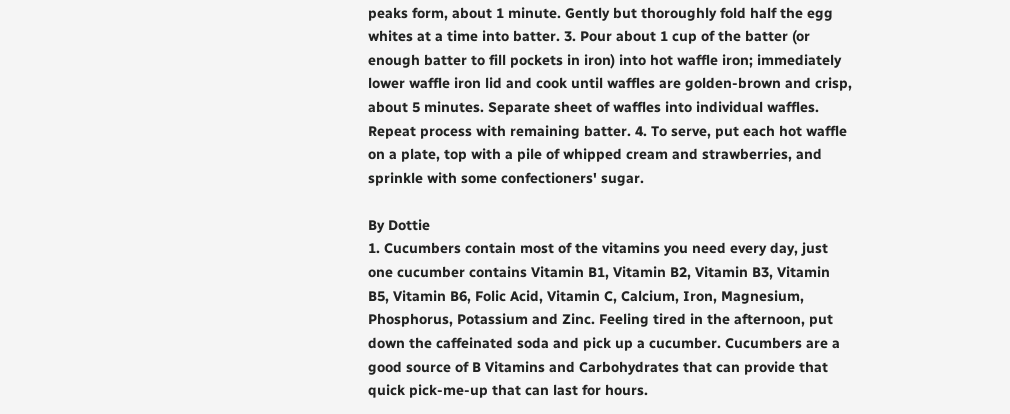peaks form, about 1 minute. Gently but thoroughly fold half the egg whites at a time into batter. 3. Pour about 1 cup of the batter (or enough batter to fill pockets in iron) into hot waffle iron; immediately lower waffle iron lid and cook until waffles are golden-brown and crisp, about 5 minutes. Separate sheet of waffles into individual waffles. Repeat process with remaining batter. 4. To serve, put each hot waffle on a plate, top with a pile of whipped cream and strawberries, and sprinkle with some confectioners' sugar.

By Dottie
1. Cucumbers contain most of the vitamins you need every day, just one cucumber contains Vitamin B1, Vitamin B2, Vitamin B3, Vitamin B5, Vitamin B6, Folic Acid, Vitamin C, Calcium, Iron, Magnesium, Phosphorus, Potassium and Zinc. Feeling tired in the afternoon, put down the caffeinated soda and pick up a cucumber. Cucumbers are a good source of B Vitamins and Carbohydrates that can provide that quick pick-me-up that can last for hours.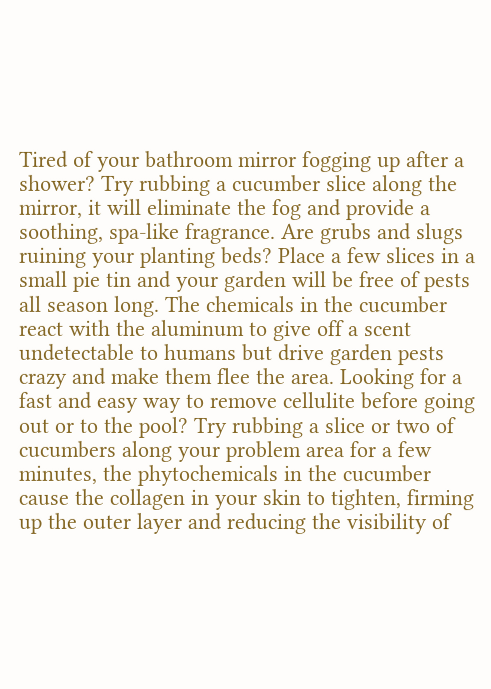Tired of your bathroom mirror fogging up after a shower? Try rubbing a cucumber slice along the mirror, it will eliminate the fog and provide a soothing, spa-like fragrance. Are grubs and slugs ruining your planting beds? Place a few slices in a small pie tin and your garden will be free of pests all season long. The chemicals in the cucumber react with the aluminum to give off a scent undetectable to humans but drive garden pests crazy and make them flee the area. Looking for a fast and easy way to remove cellulite before going out or to the pool? Try rubbing a slice or two of cucumbers along your problem area for a few minutes, the phytochemicals in the cucumber cause the collagen in your skin to tighten, firming up the outer layer and reducing the visibility of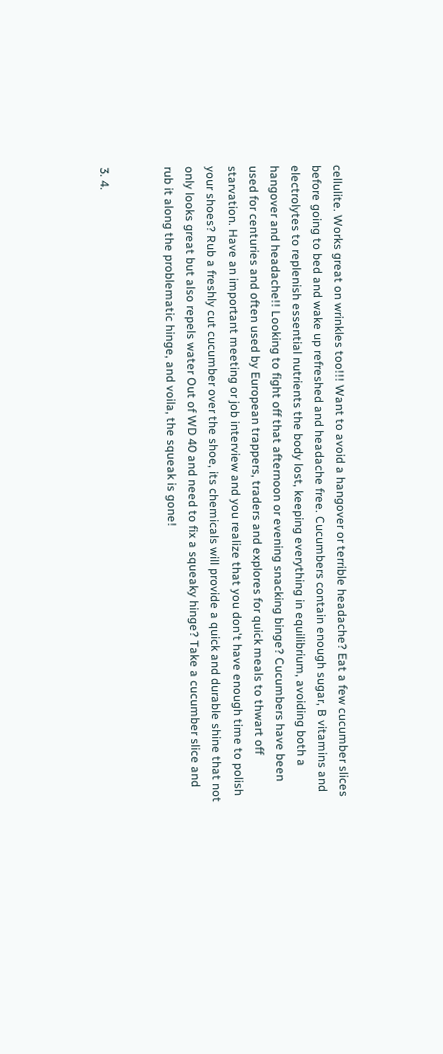cellulite. Works great on wrinkles too!!! Want to avoid a hangover or terrible headache? Eat a few cucumber slices before going to bed and wake up refreshed and headache free. Cucumbers contain enough sugar, B vitamins and electrolytes to replenish essential nutrients the body lost, keeping everything in equilibrium, avoiding both a hangover and headache!! Looking to fight off that afternoon or evening snacking binge? Cucumbers have been used for centuries and often used by European trappers, traders and explores for quick meals to thwart off starvation. Have an important meeting or job interview and you realize that you don't have enough time to polish your shoes? Rub a freshly cut cucumber over the shoe, its chemicals will provide a quick and durable shine that not only looks great but also repels water Out of WD 40 and need to fix a squeaky hinge? Take a cucumber slice and rub it along the problematic hinge, and voila, the squeak is gone!


3. 4.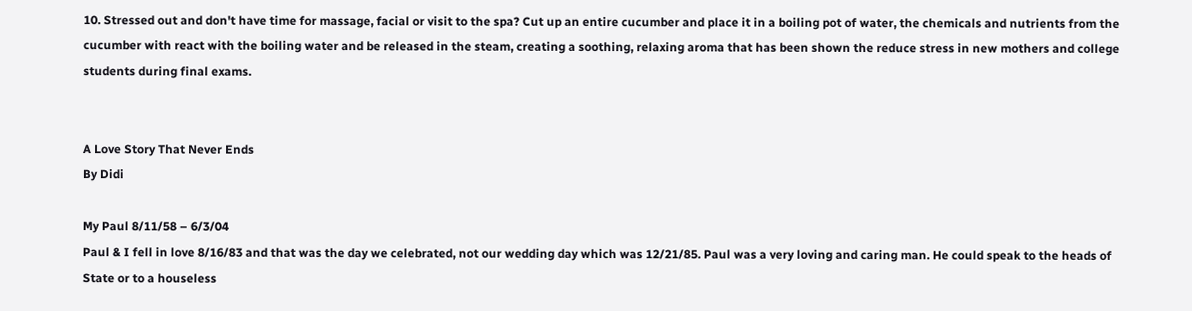10. Stressed out and don't have time for massage, facial or visit to the spa? Cut up an entire cucumber and place it in a boiling pot of water, the chemicals and nutrients from the cucumber with react with the boiling water and be released in the steam, creating a soothing, relaxing aroma that has been shown the reduce stress in new mothers and college students during final exams.


A Love Story That Never Ends
By Didi

My Paul 8/11/58 – 6/3/04
Paul & I fell in love 8/16/83 and that was the day we celebrated, not our wedding day which was 12/21/85. Paul was a very loving and caring man. He could speak to the heads of State or to a houseless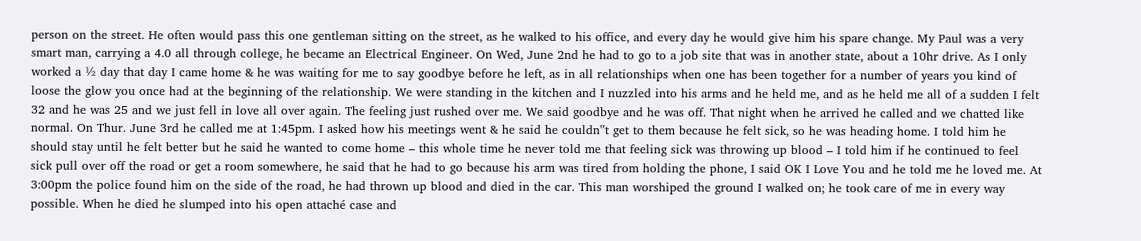person on the street. He often would pass this one gentleman sitting on the street, as he walked to his office, and every day he would give him his spare change. My Paul was a very smart man, carrying a 4.0 all through college, he became an Electrical Engineer. On Wed, June 2nd he had to go to a job site that was in another state, about a 10hr drive. As I only worked a ½ day that day I came home & he was waiting for me to say goodbye before he left, as in all relationships when one has been together for a number of years you kind of loose the glow you once had at the beginning of the relationship. We were standing in the kitchen and I nuzzled into his arms and he held me, and as he held me all of a sudden I felt 32 and he was 25 and we just fell in love all over again. The feeling just rushed over me. We said goodbye and he was off. That night when he arrived he called and we chatted like normal. On Thur. June 3rd he called me at 1:45pm. I asked how his meetings went & he said he couldn‟t get to them because he felt sick, so he was heading home. I told him he should stay until he felt better but he said he wanted to come home – this whole time he never told me that feeling sick was throwing up blood – I told him if he continued to feel sick pull over off the road or get a room somewhere, he said that he had to go because his arm was tired from holding the phone, I said OK I Love You and he told me he loved me. At 3:00pm the police found him on the side of the road, he had thrown up blood and died in the car. This man worshiped the ground I walked on; he took care of me in every way possible. When he died he slumped into his open attaché case and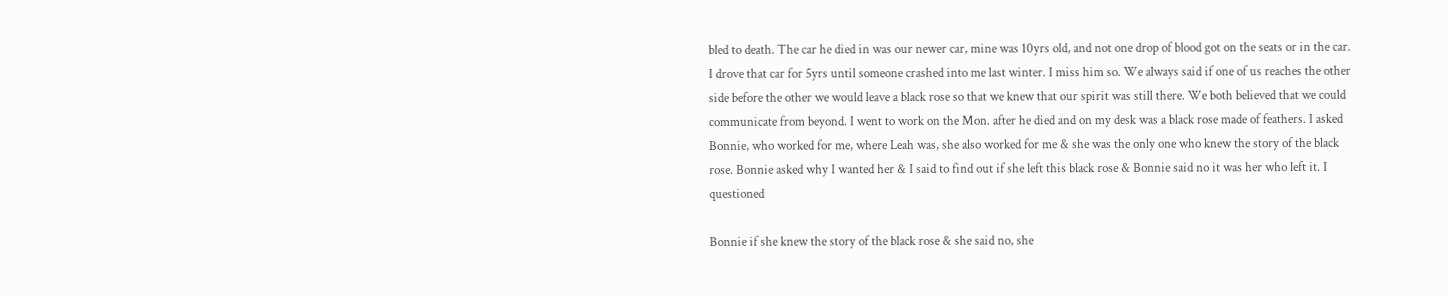bled to death. The car he died in was our newer car, mine was 10yrs old, and not one drop of blood got on the seats or in the car. I drove that car for 5yrs until someone crashed into me last winter. I miss him so. We always said if one of us reaches the other side before the other we would leave a black rose so that we knew that our spirit was still there. We both believed that we could communicate from beyond. I went to work on the Mon. after he died and on my desk was a black rose made of feathers. I asked Bonnie, who worked for me, where Leah was, she also worked for me & she was the only one who knew the story of the black rose. Bonnie asked why I wanted her & I said to find out if she left this black rose & Bonnie said no it was her who left it. I questioned

Bonnie if she knew the story of the black rose & she said no, she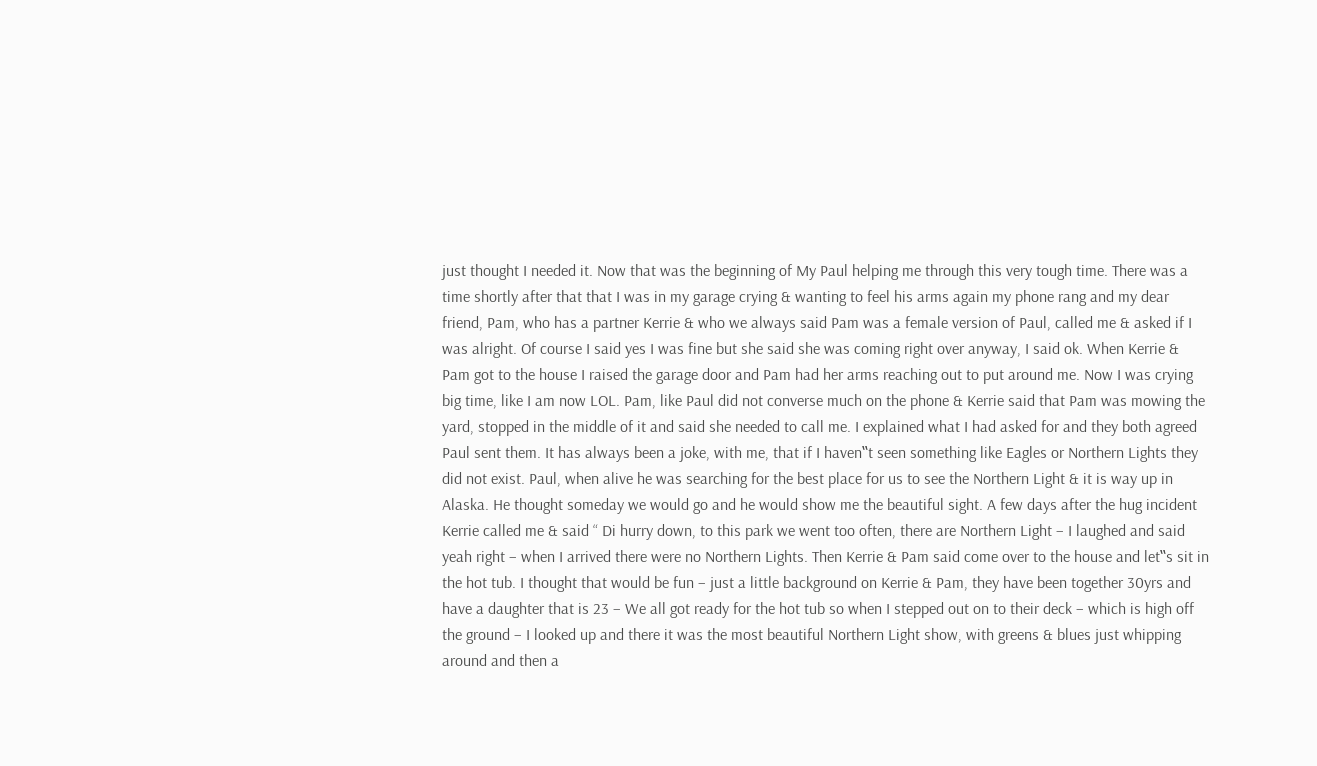just thought I needed it. Now that was the beginning of My Paul helping me through this very tough time. There was a time shortly after that that I was in my garage crying & wanting to feel his arms again my phone rang and my dear friend, Pam, who has a partner Kerrie & who we always said Pam was a female version of Paul, called me & asked if I was alright. Of course I said yes I was fine but she said she was coming right over anyway, I said ok. When Kerrie & Pam got to the house I raised the garage door and Pam had her arms reaching out to put around me. Now I was crying big time, like I am now LOL. Pam, like Paul did not converse much on the phone & Kerrie said that Pam was mowing the yard, stopped in the middle of it and said she needed to call me. I explained what I had asked for and they both agreed Paul sent them. It has always been a joke, with me, that if I haven‟t seen something like Eagles or Northern Lights they did not exist. Paul, when alive he was searching for the best place for us to see the Northern Light & it is way up in Alaska. He thought someday we would go and he would show me the beautiful sight. A few days after the hug incident Kerrie called me & said “ Di hurry down, to this park we went too often, there are Northern Light – I laughed and said yeah right – when I arrived there were no Northern Lights. Then Kerrie & Pam said come over to the house and let‟s sit in the hot tub. I thought that would be fun – just a little background on Kerrie & Pam, they have been together 30yrs and have a daughter that is 23 – We all got ready for the hot tub so when I stepped out on to their deck – which is high off the ground – I looked up and there it was the most beautiful Northern Light show, with greens & blues just whipping around and then a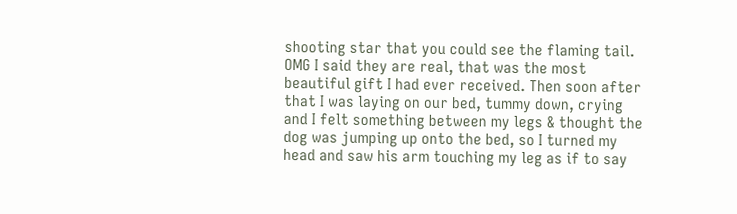shooting star that you could see the flaming tail. OMG I said they are real, that was the most beautiful gift I had ever received. Then soon after that I was laying on our bed, tummy down, crying and I felt something between my legs & thought the dog was jumping up onto the bed, so I turned my head and saw his arm touching my leg as if to say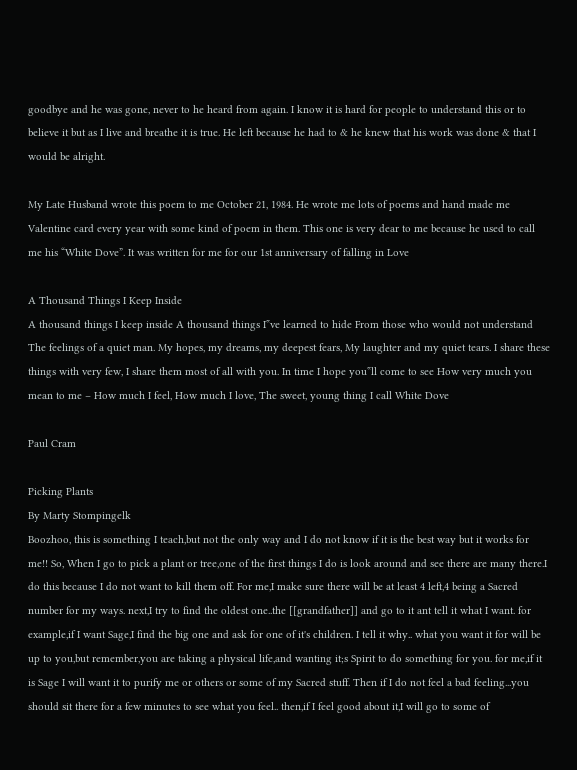goodbye and he was gone, never to he heard from again. I know it is hard for people to understand this or to believe it but as I live and breathe it is true. He left because he had to & he knew that his work was done & that I would be alright.

My Late Husband wrote this poem to me October 21, 1984. He wrote me lots of poems and hand made me Valentine card every year with some kind of poem in them. This one is very dear to me because he used to call me his “White Dove”. It was written for me for our 1st anniversary of falling in Love

A Thousand Things I Keep Inside
A thousand things I keep inside A thousand things I‟ve learned to hide From those who would not understand The feelings of a quiet man. My hopes, my dreams, my deepest fears, My laughter and my quiet tears. I share these things with very few, I share them most of all with you. In time I hope you‟ll come to see How very much you mean to me – How much I feel, How much I love, The sweet, young thing I call White Dove

Paul Cram

Picking Plants
By Marty Stompingelk
Boozhoo, this is something I teach,but not the only way and I do not know if it is the best way but it works for me!! So, When I go to pick a plant or tree,one of the first things I do is look around and see there are many there.I do this because I do not want to kill them off. For me,I make sure there will be at least 4 left,4 being a Sacred number for my ways. next,I try to find the oldest one..the [[grandfather]] and go to it ant tell it what I want. for example,if I want Sage,I find the big one and ask for one of it's children. I tell it why.. what you want it for will be up to you,but remember,you are taking a physical life,and wanting it;s Spirit to do something for you. for me,if it is Sage I will want it to purify me or others or some of my Sacred stuff. Then if I do not feel a bad feeling...you should sit there for a few minutes to see what you feel.. then,if I feel good about it,I will go to some of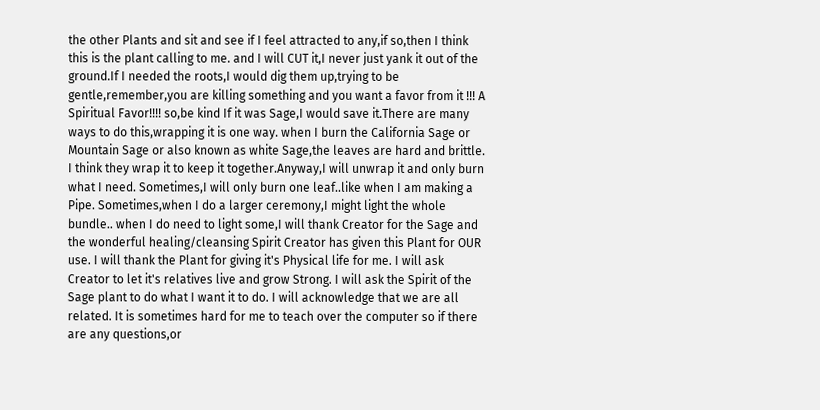the other Plants and sit and see if I feel attracted to any,if so,then I think this is the plant calling to me. and I will CUT it,I never just yank it out of the ground.If I needed the roots,I would dig them up,trying to be gentle,remember,you are killing something and you want a favor from it !!! A Spiritual Favor!!!! so,be kind If it was Sage,I would save it.There are many ways to do this,wrapping it is one way. when I burn the California Sage or Mountain Sage or also known as white Sage,the leaves are hard and brittle. I think they wrap it to keep it together.Anyway,I will unwrap it and only burn what I need. Sometimes,I will only burn one leaf..like when I am making a Pipe. Sometimes,when I do a larger ceremony,I might light the whole bundle.. when I do need to light some,I will thank Creator for the Sage and the wonderful healing/cleansing Spirit Creator has given this Plant for OUR use. I will thank the Plant for giving it's Physical life for me. I will ask Creator to let it's relatives live and grow Strong. I will ask the Spirit of the Sage plant to do what I want it to do. I will acknowledge that we are all related. It is sometimes hard for me to teach over the computer so if there are any questions,or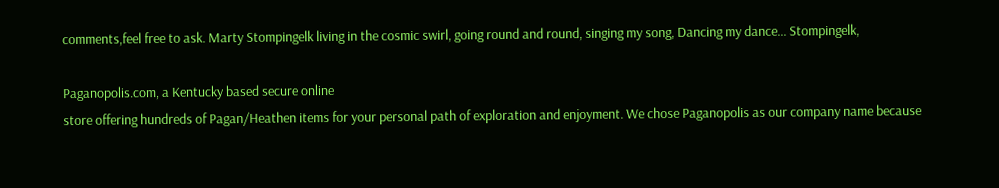comments,feel free to ask. Marty Stompingelk living in the cosmic swirl, going round and round, singing my song, Dancing my dance... Stompingelk,

Paganopolis.com, a Kentucky based secure online
store offering hundreds of Pagan/Heathen items for your personal path of exploration and enjoyment. We chose Paganopolis as our company name because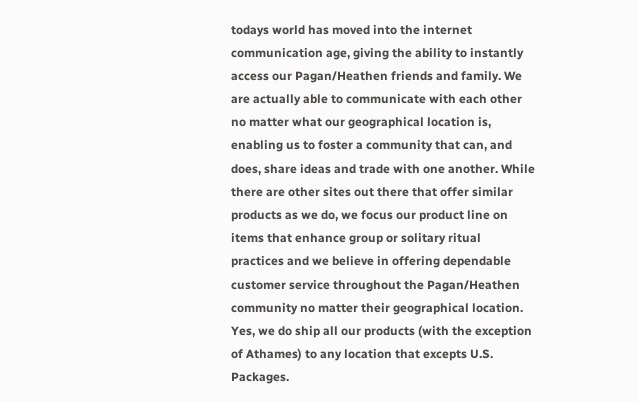todays world has moved into the internet communication age, giving the ability to instantly access our Pagan/Heathen friends and family. We are actually able to communicate with each other no matter what our geographical location is, enabling us to foster a community that can, and does, share ideas and trade with one another. While there are other sites out there that offer similar products as we do, we focus our product line on items that enhance group or solitary ritual practices and we believe in offering dependable customer service throughout the Pagan/Heathen community no matter their geographical location. Yes, we do ship all our products (with the exception of Athames) to any location that excepts U.S. Packages.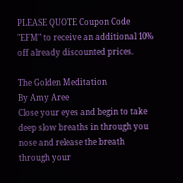PLEASE QUOTE Coupon Code "EFM" to receive an additional 10% off already discounted prices.

The Golden Meditation
By Amy Aree
Close your eyes and begin to take deep slow breaths in through you nose and release the breath through your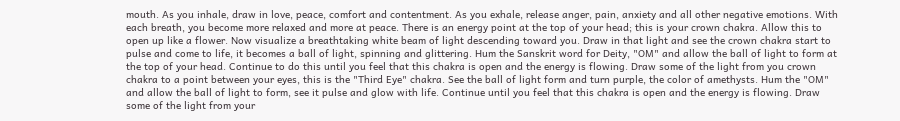mouth. As you inhale, draw in love, peace, comfort and contentment. As you exhale, release anger, pain, anxiety and all other negative emotions. With each breath, you become more relaxed and more at peace. There is an energy point at the top of your head; this is your crown chakra. Allow this to open up like a flower. Now visualize a breathtaking white beam of light descending toward you. Draw in that light and see the crown chakra start to pulse and come to life, it becomes a ball of light, spinning and glittering. Hum the Sanskrit word for Deity, "OM" and allow the ball of light to form at the top of your head. Continue to do this until you feel that this chakra is open and the energy is flowing. Draw some of the light from you crown chakra to a point between your eyes, this is the "Third Eye" chakra. See the ball of light form and turn purple, the color of amethysts. Hum the "OM" and allow the ball of light to form, see it pulse and glow with life. Continue until you feel that this chakra is open and the energy is flowing. Draw some of the light from your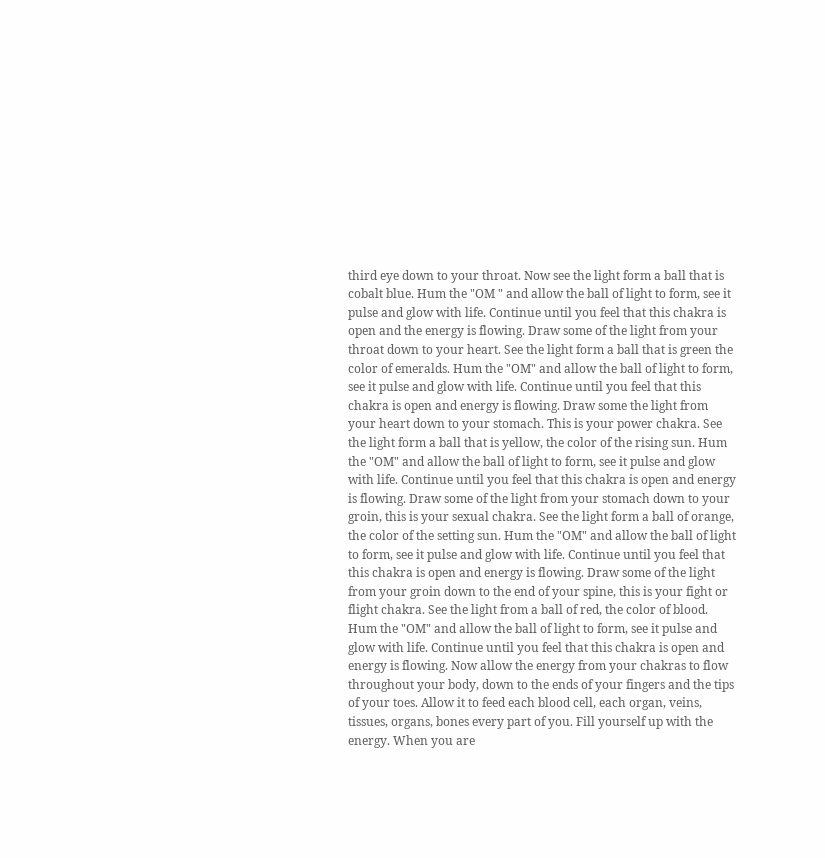third eye down to your throat. Now see the light form a ball that is cobalt blue. Hum the "OM " and allow the ball of light to form, see it pulse and glow with life. Continue until you feel that this chakra is open and the energy is flowing. Draw some of the light from your throat down to your heart. See the light form a ball that is green the color of emeralds. Hum the "OM" and allow the ball of light to form, see it pulse and glow with life. Continue until you feel that this chakra is open and energy is flowing. Draw some the light from your heart down to your stomach. This is your power chakra. See the light form a ball that is yellow, the color of the rising sun. Hum the "OM" and allow the ball of light to form, see it pulse and glow with life. Continue until you feel that this chakra is open and energy is flowing. Draw some of the light from your stomach down to your groin, this is your sexual chakra. See the light form a ball of orange, the color of the setting sun. Hum the "OM" and allow the ball of light to form, see it pulse and glow with life. Continue until you feel that this chakra is open and energy is flowing. Draw some of the light from your groin down to the end of your spine, this is your fight or flight chakra. See the light from a ball of red, the color of blood. Hum the "OM" and allow the ball of light to form, see it pulse and glow with life. Continue until you feel that this chakra is open and energy is flowing. Now allow the energy from your chakras to flow throughout your body, down to the ends of your fingers and the tips of your toes. Allow it to feed each blood cell, each organ, veins, tissues, organs, bones every part of you. Fill yourself up with the energy. When you are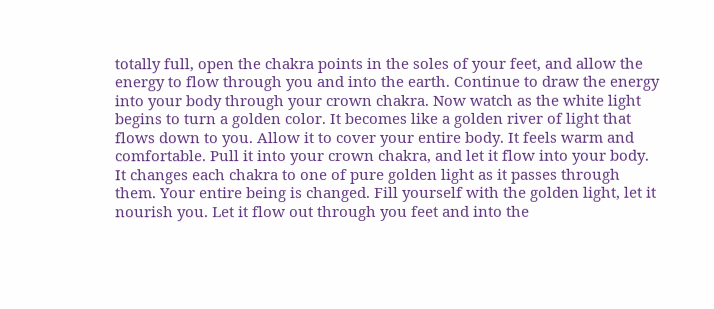totally full, open the chakra points in the soles of your feet, and allow the energy to flow through you and into the earth. Continue to draw the energy into your body through your crown chakra. Now watch as the white light begins to turn a golden color. It becomes like a golden river of light that flows down to you. Allow it to cover your entire body. It feels warm and comfortable. Pull it into your crown chakra, and let it flow into your body. It changes each chakra to one of pure golden light as it passes through them. Your entire being is changed. Fill yourself with the golden light, let it nourish you. Let it flow out through you feet and into the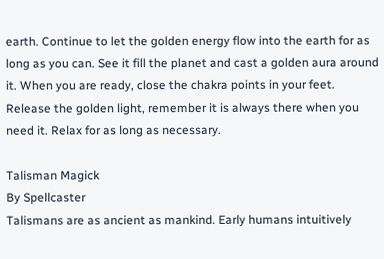earth. Continue to let the golden energy flow into the earth for as long as you can. See it fill the planet and cast a golden aura around it. When you are ready, close the chakra points in your feet. Release the golden light, remember it is always there when you need it. Relax for as long as necessary.

Talisman Magick
By Spellcaster
Talismans are as ancient as mankind. Early humans intuitively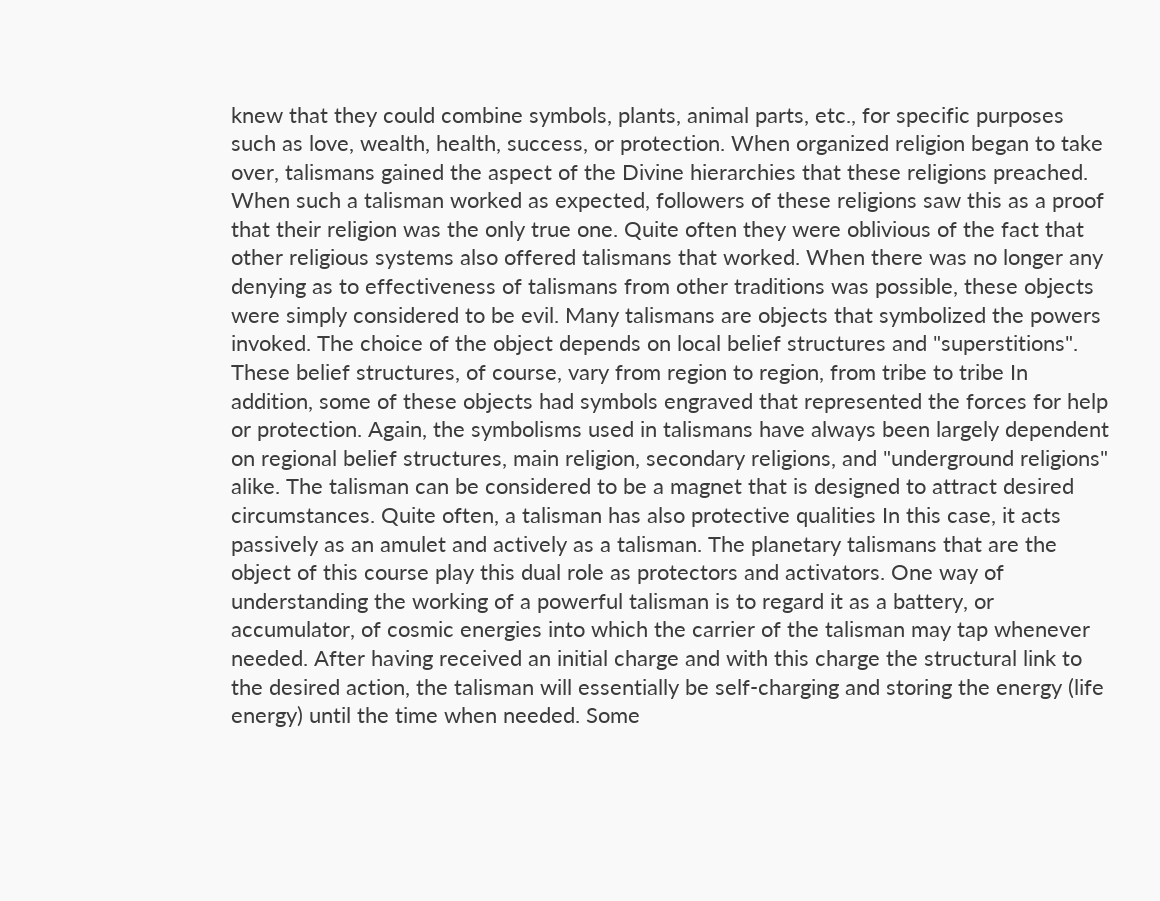knew that they could combine symbols, plants, animal parts, etc., for specific purposes such as love, wealth, health, success, or protection. When organized religion began to take over, talismans gained the aspect of the Divine hierarchies that these religions preached. When such a talisman worked as expected, followers of these religions saw this as a proof that their religion was the only true one. Quite often they were oblivious of the fact that other religious systems also offered talismans that worked. When there was no longer any denying as to effectiveness of talismans from other traditions was possible, these objects were simply considered to be evil. Many talismans are objects that symbolized the powers invoked. The choice of the object depends on local belief structures and "superstitions". These belief structures, of course, vary from region to region, from tribe to tribe In addition, some of these objects had symbols engraved that represented the forces for help or protection. Again, the symbolisms used in talismans have always been largely dependent on regional belief structures, main religion, secondary religions, and "underground religions" alike. The talisman can be considered to be a magnet that is designed to attract desired circumstances. Quite often, a talisman has also protective qualities In this case, it acts passively as an amulet and actively as a talisman. The planetary talismans that are the object of this course play this dual role as protectors and activators. One way of understanding the working of a powerful talisman is to regard it as a battery, or accumulator, of cosmic energies into which the carrier of the talisman may tap whenever needed. After having received an initial charge and with this charge the structural link to the desired action, the talisman will essentially be self-charging and storing the energy (life energy) until the time when needed. Some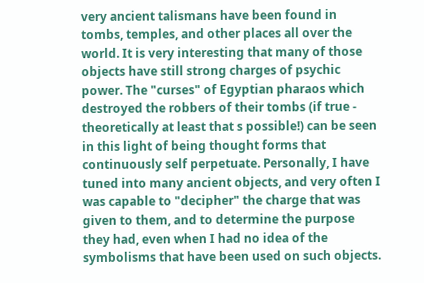very ancient talismans have been found in tombs, temples, and other places all over the world. It is very interesting that many of those objects have still strong charges of psychic power. The "curses" of Egyptian pharaos which destroyed the robbers of their tombs (if true - theoretically at least that s possible!) can be seen in this light of being thought forms that continuously self perpetuate. Personally, I have tuned into many ancient objects, and very often I was capable to "decipher" the charge that was given to them, and to determine the purpose they had, even when I had no idea of the symbolisms that have been used on such objects.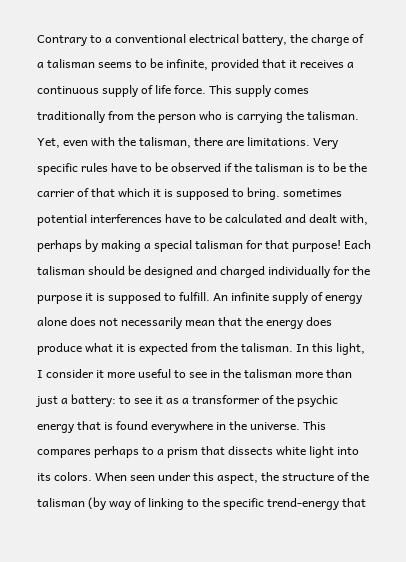Contrary to a conventional electrical battery, the charge of a talisman seems to be infinite, provided that it receives a continuous supply of life force. This supply comes traditionally from the person who is carrying the talisman. Yet, even with the talisman, there are limitations. Very specific rules have to be observed if the talisman is to be the carrier of that which it is supposed to bring. sometimes potential interferences have to be calculated and dealt with, perhaps by making a special talisman for that purpose! Each talisman should be designed and charged individually for the purpose it is supposed to fulfill. An infinite supply of energy alone does not necessarily mean that the energy does produce what it is expected from the talisman. In this light, I consider it more useful to see in the talisman more than just a battery: to see it as a transformer of the psychic energy that is found everywhere in the universe. This compares perhaps to a prism that dissects white light into its colors. When seen under this aspect, the structure of the talisman (by way of linking to the specific trend-energy that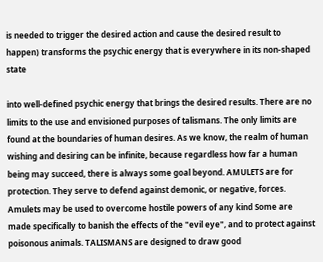is needed to trigger the desired action and cause the desired result to happen) transforms the psychic energy that is everywhere in its non-shaped state

into well-defined psychic energy that brings the desired results. There are no limits to the use and envisioned purposes of talismans. The only limits are found at the boundaries of human desires. As we know, the realm of human wishing and desiring can be infinite, because regardless how far a human being may succeed, there is always some goal beyond. AMULETS are for protection. They serve to defend against demonic, or negative, forces. Amulets may be used to overcome hostile powers of any kind Some are made specifically to banish the effects of the "evil eye", and to protect against poisonous animals. TALISMANS are designed to draw good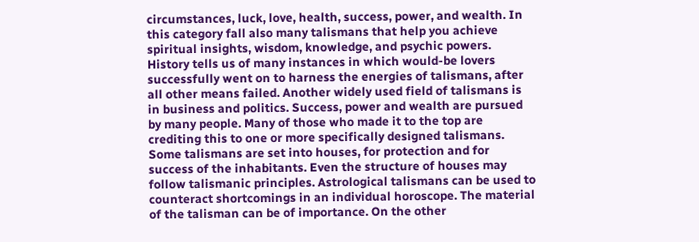circumstances, luck, love, health, success, power, and wealth. In this category fall also many talismans that help you achieve spiritual insights, wisdom, knowledge, and psychic powers. History tells us of many instances in which would-be lovers successfully went on to harness the energies of talismans, after all other means failed. Another widely used field of talismans is in business and politics. Success, power and wealth are pursued by many people. Many of those who made it to the top are crediting this to one or more specifically designed talismans. Some talismans are set into houses, for protection and for success of the inhabitants. Even the structure of houses may follow talismanic principles. Astrological talismans can be used to counteract shortcomings in an individual horoscope. The material of the talisman can be of importance. On the other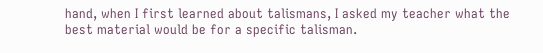hand, when I first learned about talismans, I asked my teacher what the best material would be for a specific talisman.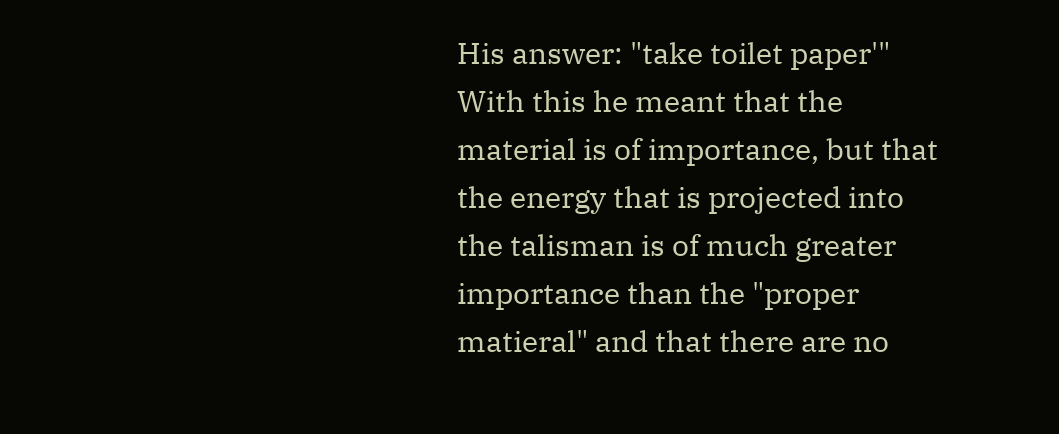His answer: "take toilet paper'" With this he meant that the material is of importance, but that the energy that is projected into the talisman is of much greater importance than the "proper matieral" and that there are no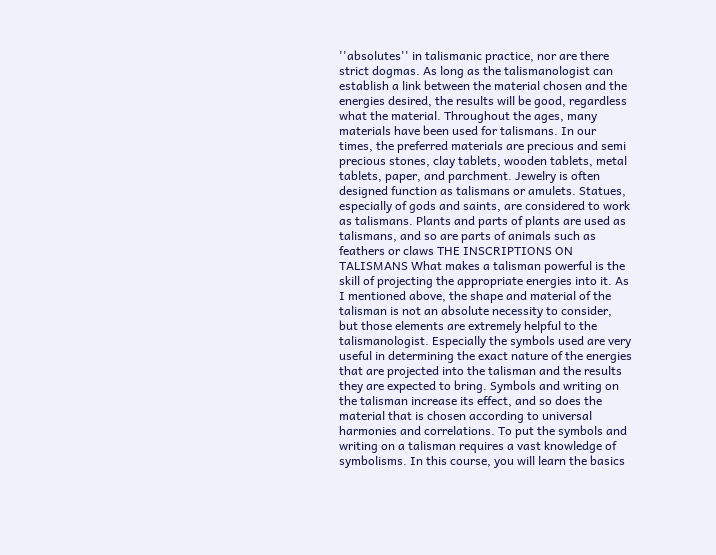''absolutes'' in talismanic practice, nor are there strict dogmas. As long as the talismanologist can establish a link between the material chosen and the energies desired, the results will be good, regardless what the material. Throughout the ages, many materials have been used for talismans. In our times, the preferred materials are precious and semi precious stones, clay tablets, wooden tablets, metal tablets, paper, and parchment. Jewelry is often designed function as talismans or amulets. Statues, especially of gods and saints, are considered to work as talismans. Plants and parts of plants are used as talismans, and so are parts of animals such as feathers or claws THE INSCRIPTIONS ON TALISMANS What makes a talisman powerful is the skill of projecting the appropriate energies into it. As I mentioned above, the shape and material of the talisman is not an absolute necessity to consider, but those elements are extremely helpful to the talismanologist. Especially the symbols used are very useful in determining the exact nature of the energies that are projected into the talisman and the results they are expected to bring. Symbols and writing on the talisman increase its effect, and so does the material that is chosen according to universal harmonies and correlations. To put the symbols and writing on a talisman requires a vast knowledge of symbolisms. In this course, you will learn the basics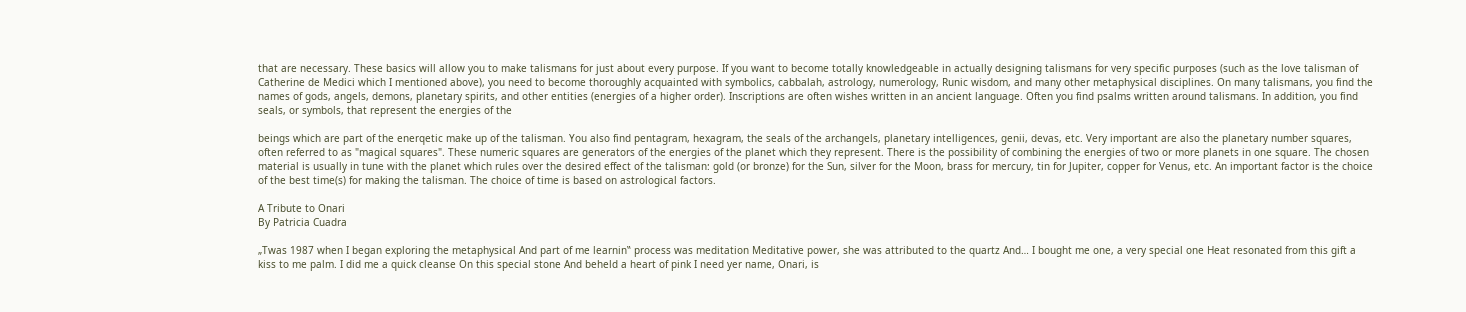that are necessary. These basics will allow you to make talismans for just about every purpose. If you want to become totally knowledgeable in actually designing talismans for very specific purposes (such as the love talisman of Catherine de Medici which I mentioned above), you need to become thoroughly acquainted with symbolics, cabbalah, astrology, numerology, Runic wisdom, and many other metaphysical disciplines. On many talismans, you find the names of gods, angels, demons, planetary spirits, and other entities (energies of a higher order). Inscriptions are often wishes written in an ancient language. Often you find psalms written around talismans. In addition, you find seals, or symbols, that represent the energies of the

beings which are part of the enerqetic make up of the talisman. You also find pentagram, hexagram, the seals of the archangels, planetary intelligences, genii, devas, etc. Very important are also the planetary number squares, often referred to as "magical squares". These numeric squares are generators of the energies of the planet which they represent. There is the possibility of combining the energies of two or more planets in one square. The chosen material is usually in tune with the planet which rules over the desired effect of the talisman: gold (or bronze) for the Sun, silver for the Moon, brass for mercury, tin for Jupiter, copper for Venus, etc. An important factor is the choice of the best time(s) for making the talisman. The choice of time is based on astrological factors.

A Tribute to Onari
By Patricia Cuadra

„Twas 1987 when I began exploring the metaphysical And part of me learnin‟ process was meditation Meditative power, she was attributed to the quartz And… I bought me one, a very special one Heat resonated from this gift a kiss to me palm. I did me a quick cleanse On this special stone And beheld a heart of pink I need yer name, Onari, is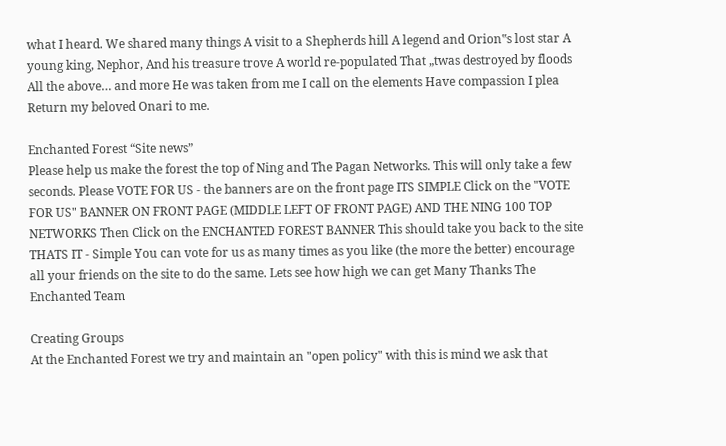what I heard. We shared many things A visit to a Shepherds hill A legend and Orion‟s lost star A young king, Nephor, And his treasure trove A world re-populated That „twas destroyed by floods All the above… and more He was taken from me I call on the elements Have compassion I plea Return my beloved Onari to me.

Enchanted Forest “Site news”
Please help us make the forest the top of Ning and The Pagan Networks. This will only take a few seconds. Please VOTE FOR US - the banners are on the front page ITS SIMPLE Click on the "VOTE FOR US" BANNER ON FRONT PAGE (MIDDLE LEFT OF FRONT PAGE) AND THE NING 100 TOP NETWORKS Then Click on the ENCHANTED FOREST BANNER This should take you back to the site THATS IT - Simple You can vote for us as many times as you like (the more the better) encourage all your friends on the site to do the same. Lets see how high we can get Many Thanks The Enchanted Team

Creating Groups
At the Enchanted Forest we try and maintain an "open policy" with this is mind we ask that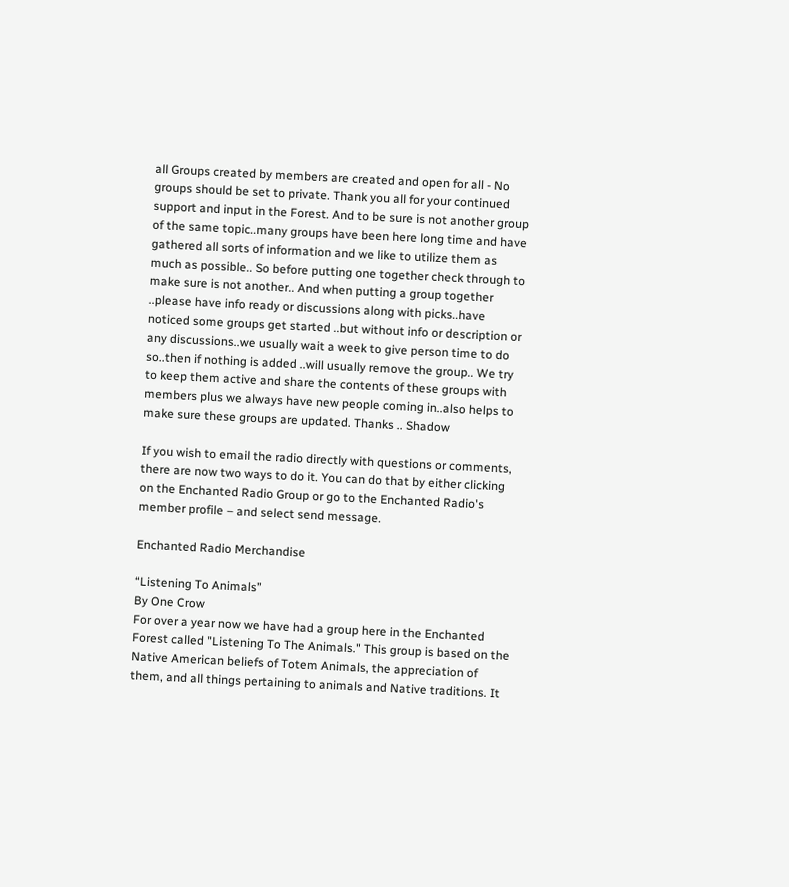all Groups created by members are created and open for all - No groups should be set to private. Thank you all for your continued support and input in the Forest. And to be sure is not another group of the same topic..many groups have been here long time and have gathered all sorts of information and we like to utilize them as much as possible.. So before putting one together check through to make sure is not another.. And when putting a group together ..please have info ready or discussions along with picks..have noticed some groups get started ..but without info or description or any discussions..we usually wait a week to give person time to do so..then if nothing is added ..will usually remove the group.. We try to keep them active and share the contents of these groups with members plus we always have new people coming in..also helps to make sure these groups are updated. Thanks .. Shadow

If you wish to email the radio directly with questions or comments, there are now two ways to do it. You can do that by either clicking on the Enchanted Radio Group or go to the Enchanted Radio's member profile – and select send message.

Enchanted Radio Merchandise

“Listening To Animals”
By One Crow
For over a year now we have had a group here in the Enchanted Forest called "Listening To The Animals." This group is based on the Native American beliefs of Totem Animals, the appreciation of them, and all things pertaining to animals and Native traditions. It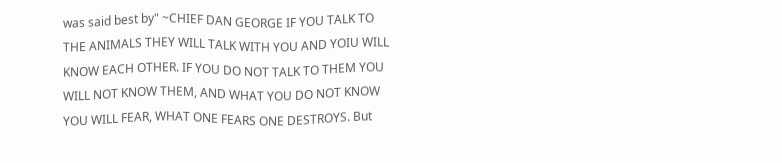was said best by" ~CHIEF DAN GEORGE IF YOU TALK TO THE ANIMALS THEY WILL TALK WITH YOU AND YOIU WILL KNOW EACH OTHER. IF YOU DO NOT TALK TO THEM YOU WILL NOT KNOW THEM, AND WHAT YOU DO NOT KNOW YOU WILL FEAR, WHAT ONE FEARS ONE DESTROYS. But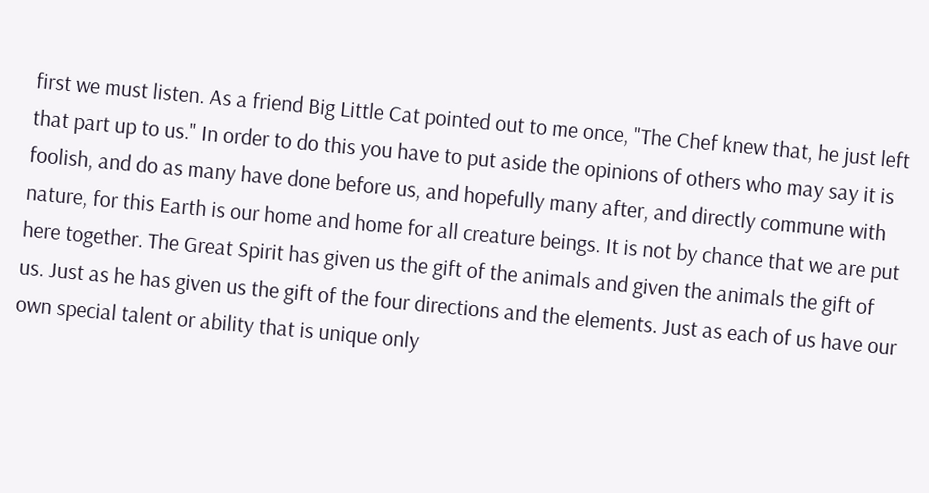first we must listen. As a friend Big Little Cat pointed out to me once, "The Chef knew that, he just left that part up to us." In order to do this you have to put aside the opinions of others who may say it is foolish, and do as many have done before us, and hopefully many after, and directly commune with nature, for this Earth is our home and home for all creature beings. It is not by chance that we are put here together. The Great Spirit has given us the gift of the animals and given the animals the gift of us. Just as he has given us the gift of the four directions and the elements. Just as each of us have our own special talent or ability that is unique only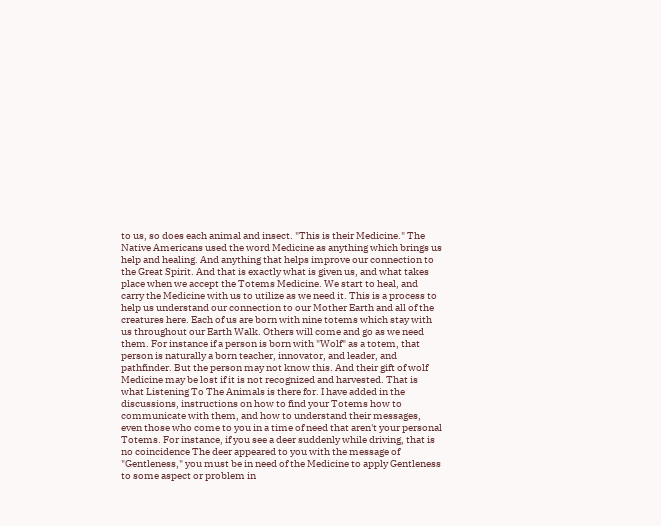to us, so does each animal and insect. "This is their Medicine." The Native Americans used the word Medicine as anything which brings us help and healing. And anything that helps improve our connection to the Great Spirit. And that is exactly what is given us, and what takes place when we accept the Totems Medicine. We start to heal, and carry the Medicine with us to utilize as we need it. This is a process to help us understand our connection to our Mother Earth and all of the creatures here. Each of us are born with nine totems which stay with us throughout our Earth Walk. Others will come and go as we need them. For instance if a person is born with "Wolf" as a totem, that person is naturally a born teacher, innovator, and leader, and pathfinder. But the person may not know this. And their gift of wolf Medicine may be lost if it is not recognized and harvested. That is what Listening To The Animals is there for. I have added in the discussions, instructions on how to find your Totems how to communicate with them, and how to understand their messages, even those who come to you in a time of need that aren't your personal Totems. For instance, if you see a deer suddenly while driving, that is no coincidence The deer appeared to you with the message of "Gentleness," you must be in need of the Medicine to apply Gentleness to some aspect or problem in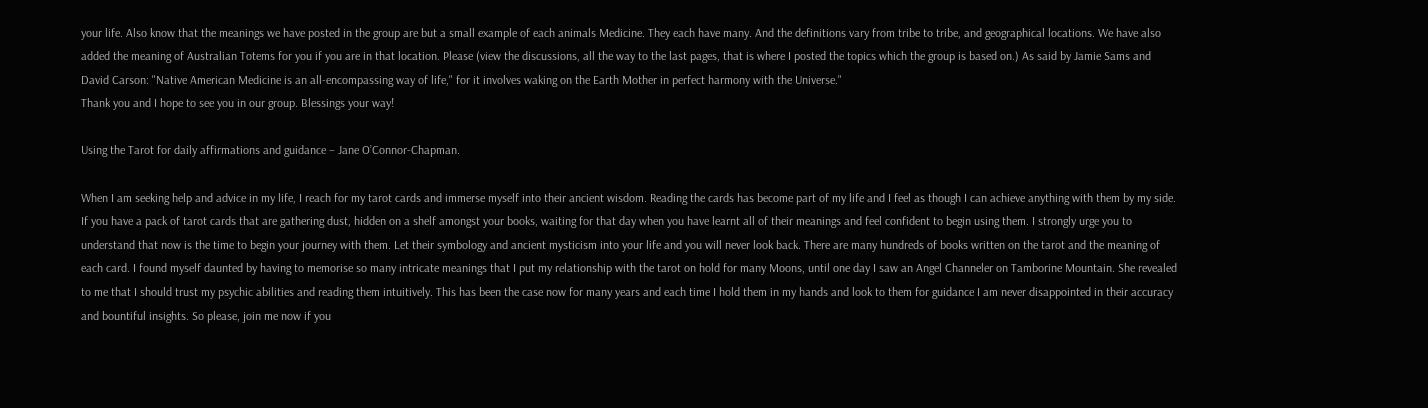your life. Also know that the meanings we have posted in the group are but a small example of each animals Medicine. They each have many. And the definitions vary from tribe to tribe, and geographical locations. We have also added the meaning of Australian Totems for you if you are in that location. Please (view the discussions, all the way to the last pages, that is where I posted the topics which the group is based on.) As said by Jamie Sams and David Carson: "Native American Medicine is an all-encompassing way of life," for it involves waking on the Earth Mother in perfect harmony with the Universe."
Thank you and I hope to see you in our group. Blessings your way!

Using the Tarot for daily affirmations and guidance – Jane O’Connor-Chapman.

When I am seeking help and advice in my life, I reach for my tarot cards and immerse myself into their ancient wisdom. Reading the cards has become part of my life and I feel as though I can achieve anything with them by my side. If you have a pack of tarot cards that are gathering dust, hidden on a shelf amongst your books, waiting for that day when you have learnt all of their meanings and feel confident to begin using them. I strongly urge you to understand that now is the time to begin your journey with them. Let their symbology and ancient mysticism into your life and you will never look back. There are many hundreds of books written on the tarot and the meaning of each card. I found myself daunted by having to memorise so many intricate meanings that I put my relationship with the tarot on hold for many Moons, until one day I saw an Angel Channeler on Tamborine Mountain. She revealed to me that I should trust my psychic abilities and reading them intuitively. This has been the case now for many years and each time I hold them in my hands and look to them for guidance I am never disappointed in their accuracy and bountiful insights. So please, join me now if you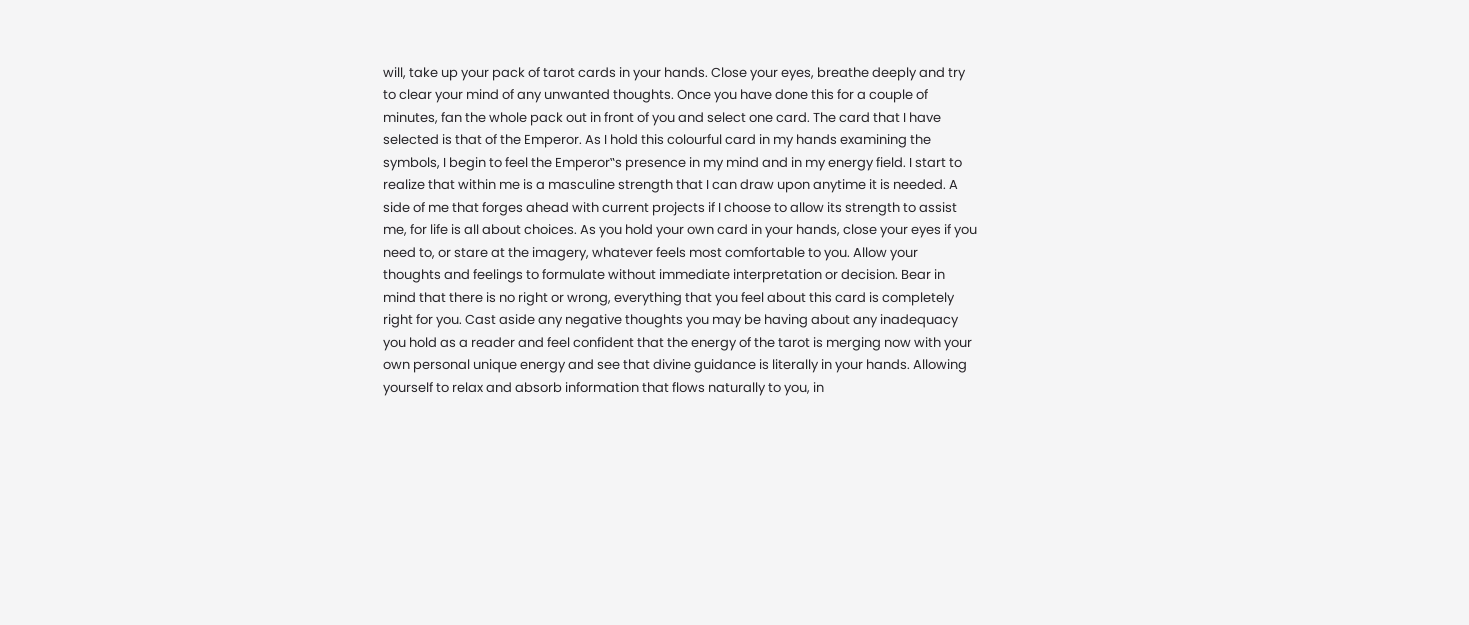will, take up your pack of tarot cards in your hands. Close your eyes, breathe deeply and try to clear your mind of any unwanted thoughts. Once you have done this for a couple of minutes, fan the whole pack out in front of you and select one card. The card that I have selected is that of the Emperor. As I hold this colourful card in my hands examining the symbols, I begin to feel the Emperor‟s presence in my mind and in my energy field. I start to realize that within me is a masculine strength that I can draw upon anytime it is needed. A side of me that forges ahead with current projects if I choose to allow its strength to assist me, for life is all about choices. As you hold your own card in your hands, close your eyes if you need to, or stare at the imagery, whatever feels most comfortable to you. Allow your thoughts and feelings to formulate without immediate interpretation or decision. Bear in mind that there is no right or wrong, everything that you feel about this card is completely right for you. Cast aside any negative thoughts you may be having about any inadequacy you hold as a reader and feel confident that the energy of the tarot is merging now with your own personal unique energy and see that divine guidance is literally in your hands. Allowing yourself to relax and absorb information that flows naturally to you, in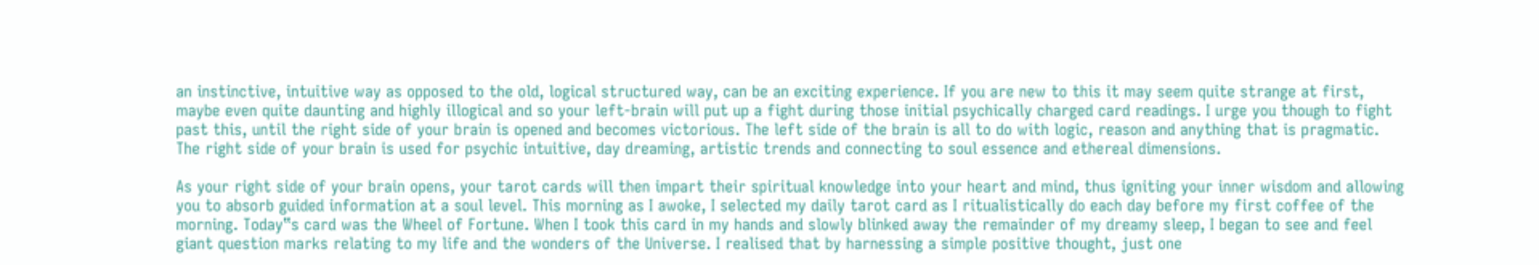an instinctive, intuitive way as opposed to the old, logical structured way, can be an exciting experience. If you are new to this it may seem quite strange at first, maybe even quite daunting and highly illogical and so your left-brain will put up a fight during those initial psychically charged card readings. I urge you though to fight past this, until the right side of your brain is opened and becomes victorious. The left side of the brain is all to do with logic, reason and anything that is pragmatic. The right side of your brain is used for psychic intuitive, day dreaming, artistic trends and connecting to soul essence and ethereal dimensions.

As your right side of your brain opens, your tarot cards will then impart their spiritual knowledge into your heart and mind, thus igniting your inner wisdom and allowing you to absorb guided information at a soul level. This morning as I awoke, I selected my daily tarot card as I ritualistically do each day before my first coffee of the morning. Today‟s card was the Wheel of Fortune. When I took this card in my hands and slowly blinked away the remainder of my dreamy sleep, I began to see and feel giant question marks relating to my life and the wonders of the Universe. I realised that by harnessing a simple positive thought, just one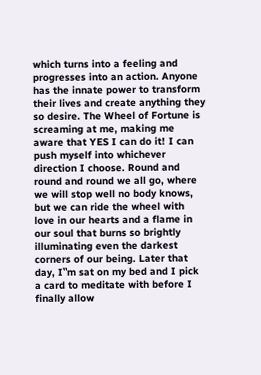which turns into a feeling and progresses into an action. Anyone has the innate power to transform their lives and create anything they so desire. The Wheel of Fortune is screaming at me, making me aware that YES I can do it! I can push myself into whichever direction I choose. Round and round and round we all go, where we will stop well no body knows, but we can ride the wheel with love in our hearts and a flame in our soul that burns so brightly illuminating even the darkest corners of our being. Later that day, I‟m sat on my bed and I pick a card to meditate with before I finally allow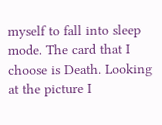myself to fall into sleep mode. The card that I choose is Death. Looking at the picture I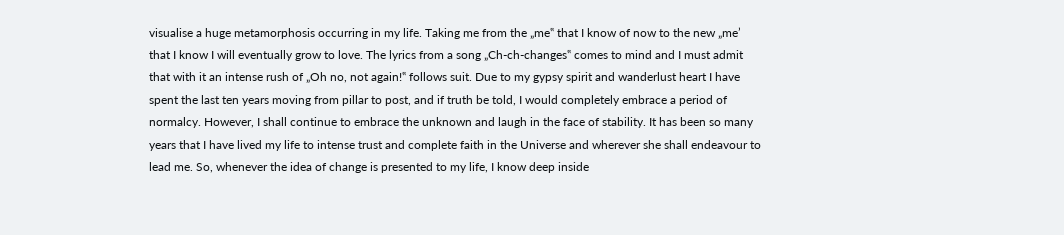visualise a huge metamorphosis occurring in my life. Taking me from the „me‟ that I know of now to the new „me’ that I know I will eventually grow to love. The lyrics from a song „Ch-ch-changes‟ comes to mind and I must admit that with it an intense rush of „Oh no, not again!‟ follows suit. Due to my gypsy spirit and wanderlust heart I have spent the last ten years moving from pillar to post, and if truth be told, I would completely embrace a period of normalcy. However, I shall continue to embrace the unknown and laugh in the face of stability. It has been so many years that I have lived my life to intense trust and complete faith in the Universe and wherever she shall endeavour to lead me. So, whenever the idea of change is presented to my life, I know deep inside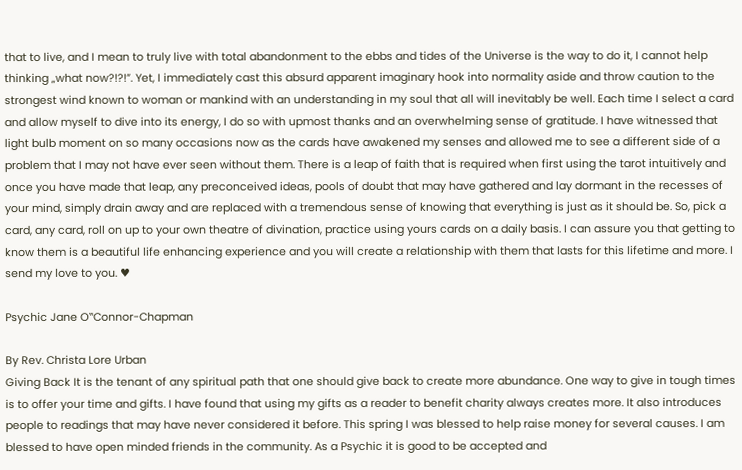that to live, and I mean to truly live with total abandonment to the ebbs and tides of the Universe is the way to do it, I cannot help thinking „what now?!?!”. Yet, I immediately cast this absurd apparent imaginary hook into normality aside and throw caution to the strongest wind known to woman or mankind with an understanding in my soul that all will inevitably be well. Each time I select a card and allow myself to dive into its energy, I do so with upmost thanks and an overwhelming sense of gratitude. I have witnessed that light bulb moment on so many occasions now as the cards have awakened my senses and allowed me to see a different side of a problem that I may not have ever seen without them. There is a leap of faith that is required when first using the tarot intuitively and once you have made that leap, any preconceived ideas, pools of doubt that may have gathered and lay dormant in the recesses of your mind, simply drain away and are replaced with a tremendous sense of knowing that everything is just as it should be. So, pick a card, any card, roll on up to your own theatre of divination, practice using yours cards on a daily basis. I can assure you that getting to know them is a beautiful life enhancing experience and you will create a relationship with them that lasts for this lifetime and more. I send my love to you. ♥

Psychic Jane O‟Connor-Chapman

By Rev. Christa Lore Urban
Giving Back It is the tenant of any spiritual path that one should give back to create more abundance. One way to give in tough times is to offer your time and gifts. I have found that using my gifts as a reader to benefit charity always creates more. It also introduces people to readings that may have never considered it before. This spring I was blessed to help raise money for several causes. I am blessed to have open minded friends in the community. As a Psychic it is good to be accepted and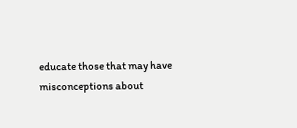educate those that may have misconceptions about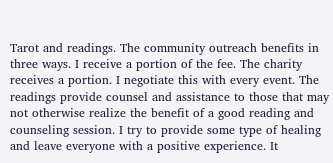Tarot and readings. The community outreach benefits in three ways. I receive a portion of the fee. The charity receives a portion. I negotiate this with every event. The readings provide counsel and assistance to those that may not otherwise realize the benefit of a good reading and counseling session. I try to provide some type of healing and leave everyone with a positive experience. It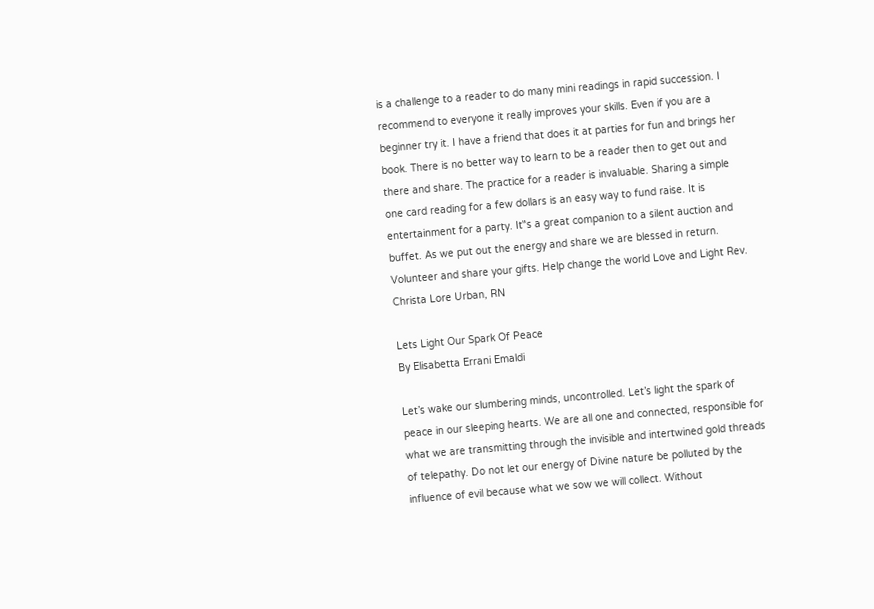is a challenge to a reader to do many mini readings in rapid succession. I recommend to everyone it really improves your skills. Even if you are a beginner try it. I have a friend that does it at parties for fun and brings her book. There is no better way to learn to be a reader then to get out and there and share. The practice for a reader is invaluable. Sharing a simple one card reading for a few dollars is an easy way to fund raise. It is entertainment for a party. It‟s a great companion to a silent auction and buffet. As we put out the energy and share we are blessed in return. Volunteer and share your gifts. Help change the world Love and Light Rev. Christa Lore Urban, RN

Lets Light Our Spark Of Peace
By Elisabetta Errani Emaldi

Let’s wake our slumbering minds, uncontrolled. Let’s light the spark of peace in our sleeping hearts. We are all one and connected, responsible for what we are transmitting through the invisible and intertwined gold threads of telepathy. Do not let our energy of Divine nature be polluted by the influence of evil because what we sow we will collect. Without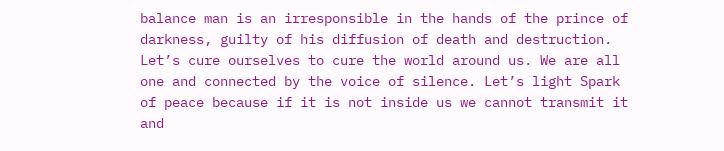balance man is an irresponsible in the hands of the prince of darkness, guilty of his diffusion of death and destruction. Let’s cure ourselves to cure the world around us. We are all one and connected by the voice of silence. Let’s light Spark of peace because if it is not inside us we cannot transmit it and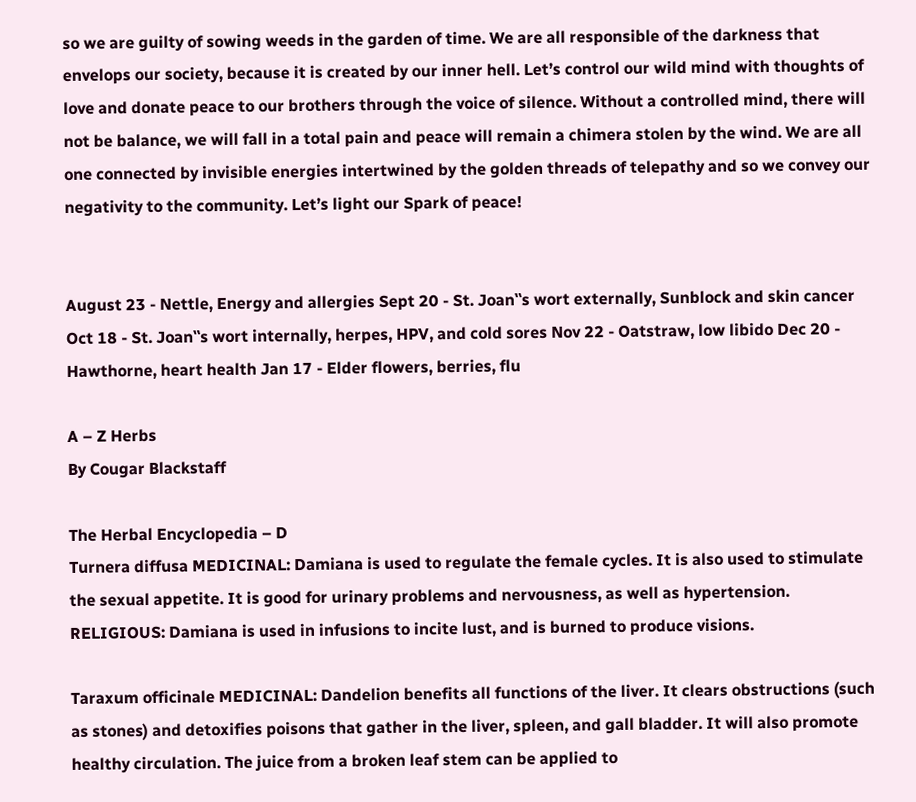so we are guilty of sowing weeds in the garden of time. We are all responsible of the darkness that envelops our society, because it is created by our inner hell. Let’s control our wild mind with thoughts of love and donate peace to our brothers through the voice of silence. Without a controlled mind, there will not be balance, we will fall in a total pain and peace will remain a chimera stolen by the wind. We are all one connected by invisible energies intertwined by the golden threads of telepathy and so we convey our negativity to the community. Let’s light our Spark of peace!


August 23 - Nettle, Energy and allergies Sept 20 - St. Joan‟s wort externally, Sunblock and skin cancer Oct 18 - St. Joan‟s wort internally, herpes, HPV, and cold sores Nov 22 - Oatstraw, low libido Dec 20 - Hawthorne, heart health Jan 17 - Elder flowers, berries, flu

A – Z Herbs
By Cougar Blackstaff

The Herbal Encyclopedia – D
Turnera diffusa MEDICINAL: Damiana is used to regulate the female cycles. It is also used to stimulate the sexual appetite. It is good for urinary problems and nervousness, as well as hypertension. RELIGIOUS: Damiana is used in infusions to incite lust, and is burned to produce visions.

Taraxum officinale MEDICINAL: Dandelion benefits all functions of the liver. It clears obstructions (such as stones) and detoxifies poisons that gather in the liver, spleen, and gall bladder. It will also promote healthy circulation. The juice from a broken leaf stem can be applied to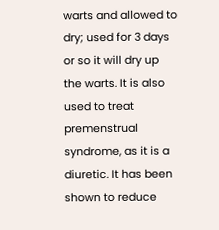warts and allowed to dry; used for 3 days or so it will dry up the warts. It is also used to treat premenstrual syndrome, as it is a diuretic. It has been shown to reduce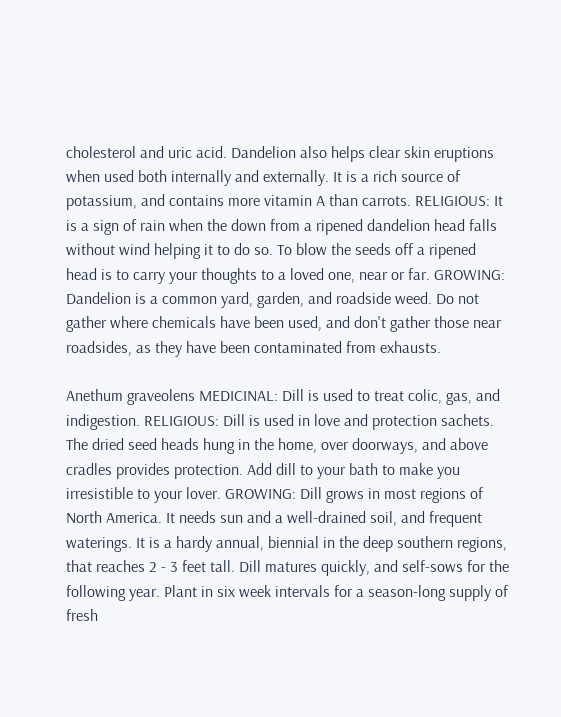cholesterol and uric acid. Dandelion also helps clear skin eruptions when used both internally and externally. It is a rich source of potassium, and contains more vitamin A than carrots. RELIGIOUS: It is a sign of rain when the down from a ripened dandelion head falls without wind helping it to do so. To blow the seeds off a ripened head is to carry your thoughts to a loved one, near or far. GROWING: Dandelion is a common yard, garden, and roadside weed. Do not gather where chemicals have been used, and don't gather those near roadsides, as they have been contaminated from exhausts.

Anethum graveolens MEDICINAL: Dill is used to treat colic, gas, and indigestion. RELIGIOUS: Dill is used in love and protection sachets. The dried seed heads hung in the home, over doorways, and above cradles provides protection. Add dill to your bath to make you irresistible to your lover. GROWING: Dill grows in most regions of North America. It needs sun and a well-drained soil, and frequent waterings. It is a hardy annual, biennial in the deep southern regions, that reaches 2 - 3 feet tall. Dill matures quickly, and self-sows for the following year. Plant in six week intervals for a season-long supply of fresh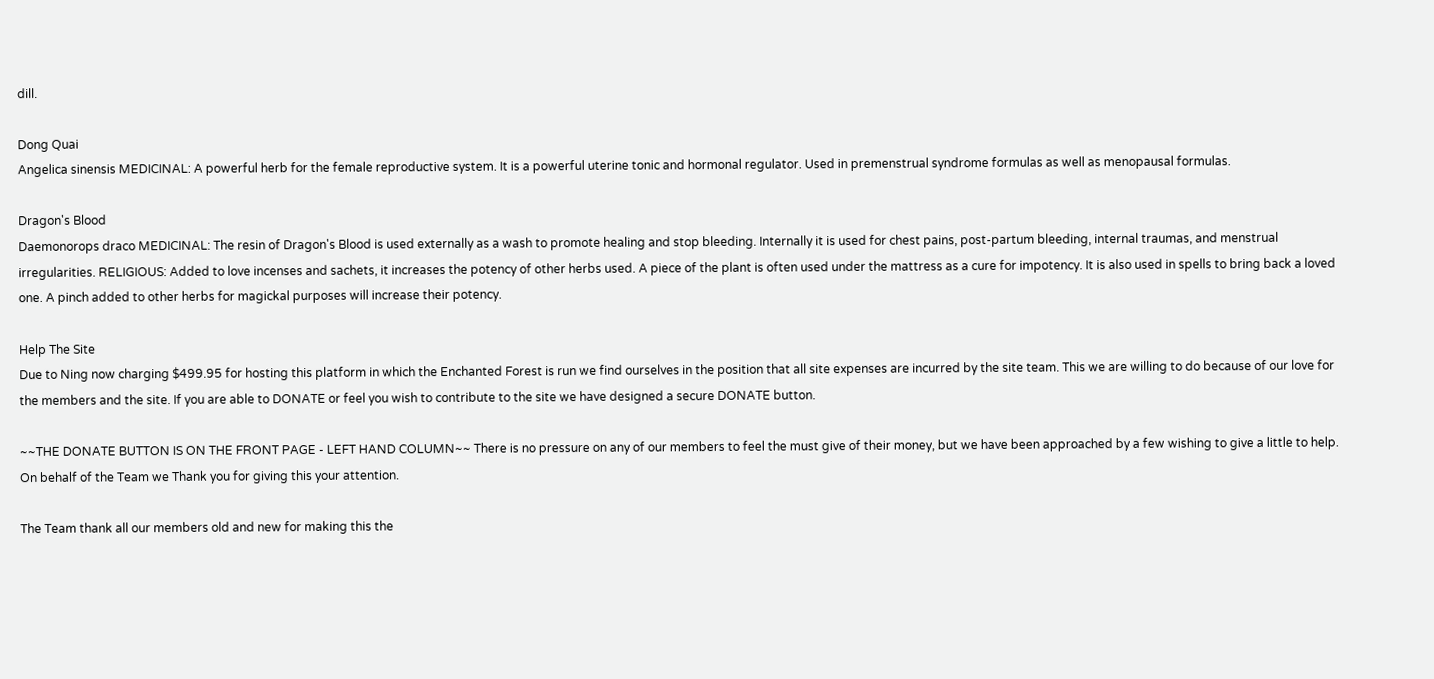dill.

Dong Quai
Angelica sinensis MEDICINAL: A powerful herb for the female reproductive system. It is a powerful uterine tonic and hormonal regulator. Used in premenstrual syndrome formulas as well as menopausal formulas.

Dragon's Blood
Daemonorops draco MEDICINAL: The resin of Dragon's Blood is used externally as a wash to promote healing and stop bleeding. Internally it is used for chest pains, post-partum bleeding, internal traumas, and menstrual irregularities. RELIGIOUS: Added to love incenses and sachets, it increases the potency of other herbs used. A piece of the plant is often used under the mattress as a cure for impotency. It is also used in spells to bring back a loved one. A pinch added to other herbs for magickal purposes will increase their potency.

Help The Site
Due to Ning now charging $499.95 for hosting this platform in which the Enchanted Forest is run we find ourselves in the position that all site expenses are incurred by the site team. This we are willing to do because of our love for the members and the site. If you are able to DONATE or feel you wish to contribute to the site we have designed a secure DONATE button.

~~THE DONATE BUTTON IS ON THE FRONT PAGE - LEFT HAND COLUMN~~ There is no pressure on any of our members to feel the must give of their money, but we have been approached by a few wishing to give a little to help. On behalf of the Team we Thank you for giving this your attention.

The Team thank all our members old and new for making this the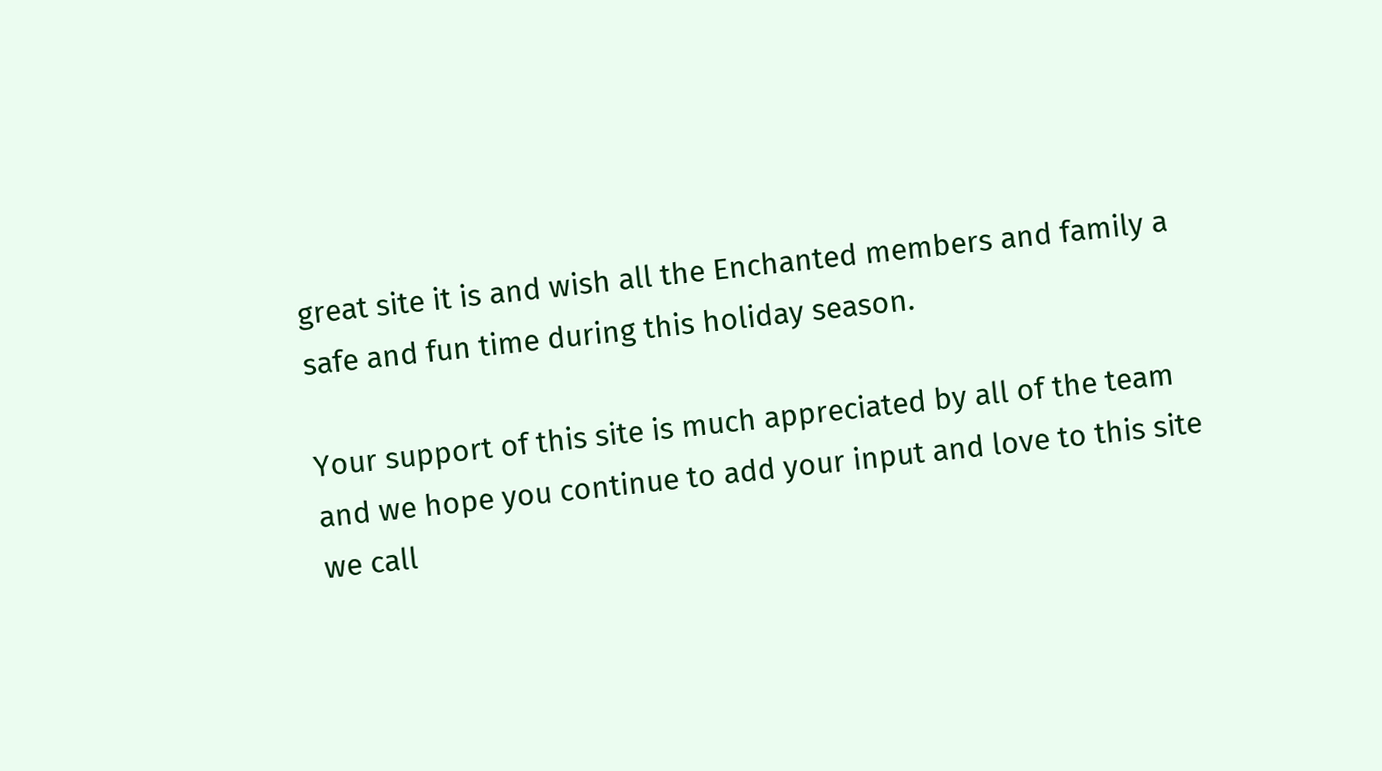great site it is and wish all the Enchanted members and family a safe and fun time during this holiday season.

Your support of this site is much appreciated by all of the team and we hope you continue to add your input and love to this site we call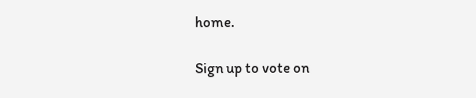home.

Sign up to vote on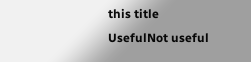this title
UsefulNot useful